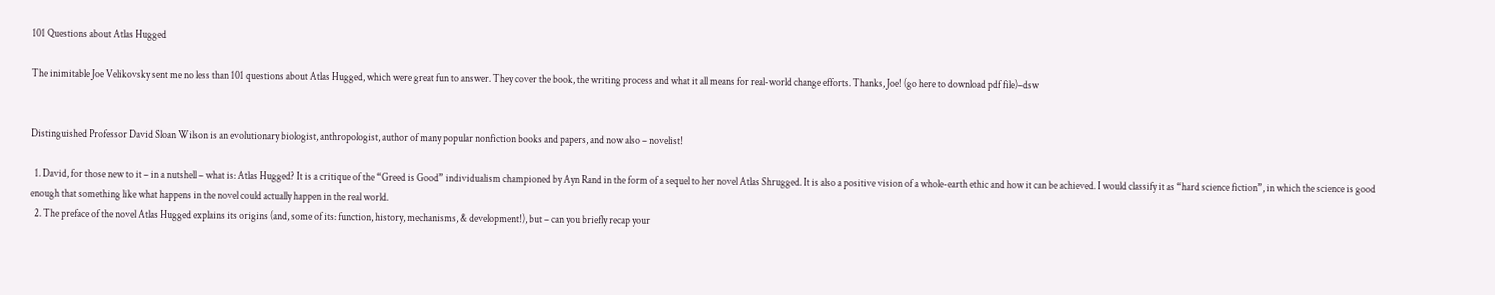101 Questions about Atlas Hugged

The inimitable Joe Velikovsky sent me no less than 101 questions about Atlas Hugged, which were great fun to answer. They cover the book, the writing process and what it all means for real-world change efforts. Thanks, Joe! (go here to download pdf file)–dsw


Distinguished Professor David Sloan Wilson is an evolutionary biologist, anthropologist, author of many popular nonfiction books and papers, and now also – novelist!

  1. David, for those new to it – in a nutshell – what is: Atlas Hugged? It is a critique of the “Greed is Good” individualism championed by Ayn Rand in the form of a sequel to her novel Atlas Shrugged. It is also a positive vision of a whole-earth ethic and how it can be achieved. I would classify it as “hard science fiction”, in which the science is good enough that something like what happens in the novel could actually happen in the real world.
  2. The preface of the novel Atlas Hugged explains its origins (and, some of its: function, history, mechanisms, & development!), but – can you briefly recap your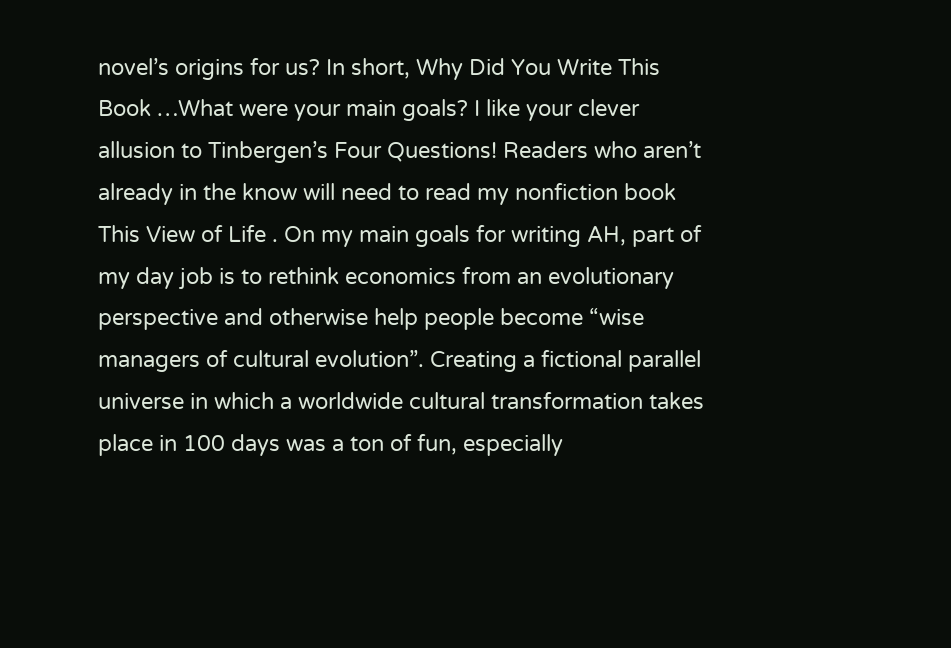novel’s origins for us? In short, Why Did You Write This Book …What were your main goals? I like your clever allusion to Tinbergen’s Four Questions! Readers who aren’t already in the know will need to read my nonfiction book This View of Life . On my main goals for writing AH, part of my day job is to rethink economics from an evolutionary perspective and otherwise help people become “wise managers of cultural evolution”. Creating a fictional parallel universe in which a worldwide cultural transformation takes place in 100 days was a ton of fun, especially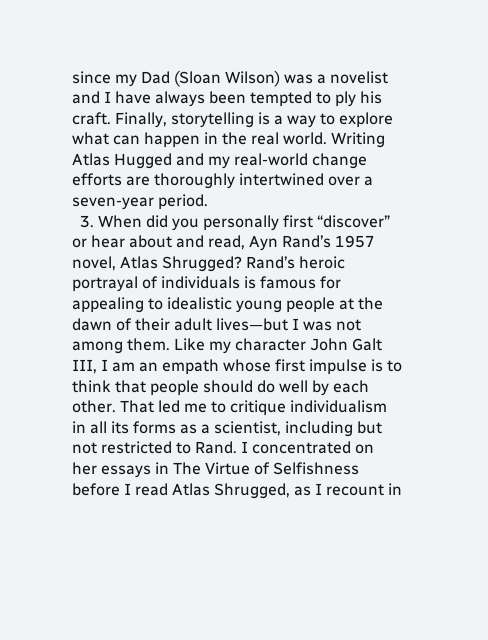since my Dad (Sloan Wilson) was a novelist and I have always been tempted to ply his craft. Finally, storytelling is a way to explore what can happen in the real world. Writing Atlas Hugged and my real-world change efforts are thoroughly intertwined over a seven-year period.
  3. When did you personally first “discover” or hear about and read, Ayn Rand’s 1957 novel, Atlas Shrugged? Rand’s heroic portrayal of individuals is famous for appealing to idealistic young people at the dawn of their adult lives—but I was not among them. Like my character John Galt III, I am an empath whose first impulse is to think that people should do well by each other. That led me to critique individualism in all its forms as a scientist, including but not restricted to Rand. I concentrated on her essays in The Virtue of Selfishness before I read Atlas Shrugged, as I recount in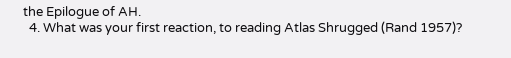the Epilogue of AH.
  4. What was your first reaction, to reading Atlas Shrugged (Rand 1957)?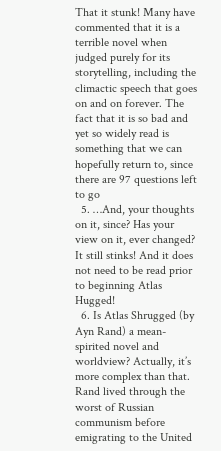That it stunk! Many have commented that it is a terrible novel when judged purely for its storytelling, including the climactic speech that goes on and on forever. The fact that it is so bad and yet so widely read is something that we can hopefully return to, since there are 97 questions left to go
  5. …And, your thoughts on it, since? Has your view on it, ever changed? It still stinks! And it does not need to be read prior to beginning Atlas Hugged!
  6. Is Atlas Shrugged (by Ayn Rand) a mean-spirited novel and worldview? Actually, it’s more complex than that. Rand lived through the worst of Russian communism before emigrating to the United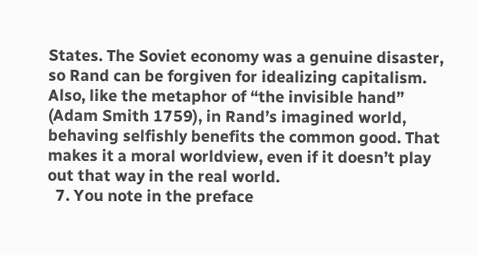States. The Soviet economy was a genuine disaster, so Rand can be forgiven for idealizing capitalism. Also, like the metaphor of “the invisible hand” (Adam Smith 1759), in Rand’s imagined world, behaving selfishly benefits the common good. That makes it a moral worldview, even if it doesn’t play out that way in the real world.
  7. You note in the preface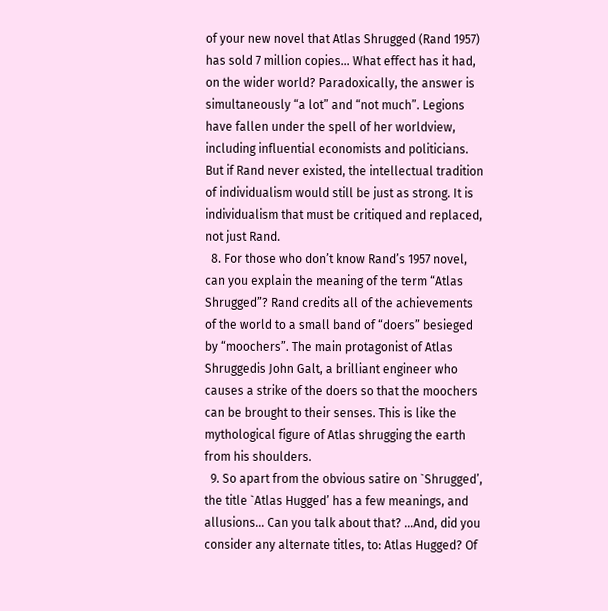of your new novel that Atlas Shrugged (Rand 1957) has sold 7 million copies… What effect has it had, on the wider world? Paradoxically, the answer is simultaneously “a lot” and “not much”. Legions have fallen under the spell of her worldview, including influential economists and politicians. But if Rand never existed, the intellectual tradition of individualism would still be just as strong. It is individualism that must be critiqued and replaced, not just Rand.
  8. For those who don’t know Rand’s 1957 novel, can you explain the meaning of the term “Atlas Shrugged”? Rand credits all of the achievements of the world to a small band of “doers” besieged by “moochers”. The main protagonist of Atlas Shruggedis John Galt, a brilliant engineer who causes a strike of the doers so that the moochers can be brought to their senses. This is like the mythological figure of Atlas shrugging the earth from his shoulders.
  9. So apart from the obvious satire on `Shrugged’, the title `Atlas Hugged’ has a few meanings, and allusions… Can you talk about that? …And, did you consider any alternate titles, to: Atlas Hugged? Of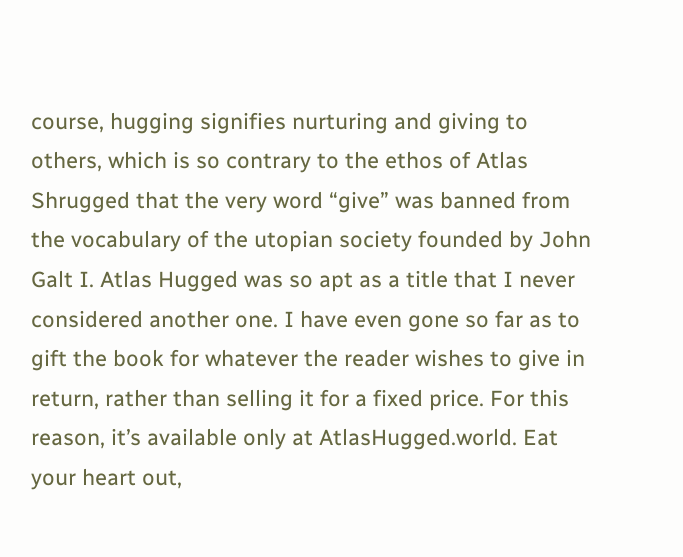course, hugging signifies nurturing and giving to others, which is so contrary to the ethos of Atlas Shrugged that the very word “give” was banned from the vocabulary of the utopian society founded by John Galt I. Atlas Hugged was so apt as a title that I never considered another one. I have even gone so far as to gift the book for whatever the reader wishes to give in return, rather than selling it for a fixed price. For this reason, it’s available only at AtlasHugged.world. Eat your heart out,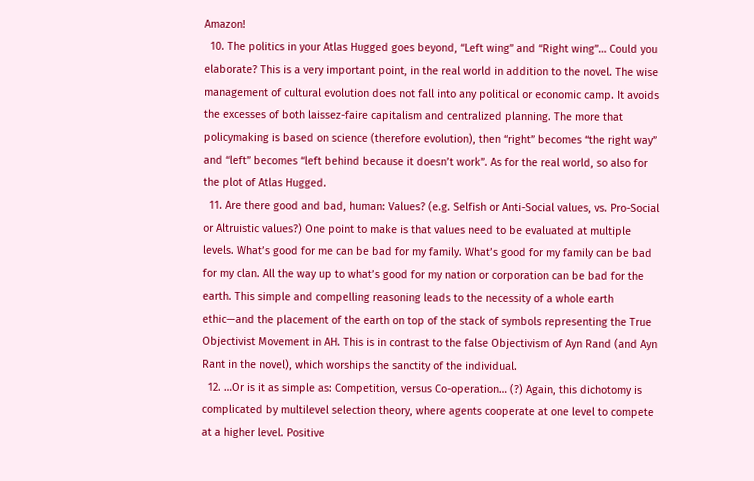Amazon!
  10. The politics in your Atlas Hugged goes beyond, “Left wing” and “Right wing”… Could you elaborate? This is a very important point, in the real world in addition to the novel. The wise management of cultural evolution does not fall into any political or economic camp. It avoids the excesses of both laissez-faire capitalism and centralized planning. The more that policymaking is based on science (therefore evolution), then “right” becomes “the right way” and “left” becomes “left behind because it doesn’t work”. As for the real world, so also for the plot of Atlas Hugged.
  11. Are there good and bad, human: Values? (e.g. Selfish or Anti-Social values, vs. Pro-Social or Altruistic values?) One point to make is that values need to be evaluated at multiple levels. What’s good for me can be bad for my family. What’s good for my family can be bad for my clan. All the way up to what’s good for my nation or corporation can be bad for the earth. This simple and compelling reasoning leads to the necessity of a whole earth ethic—and the placement of the earth on top of the stack of symbols representing the True Objectivist Movement in AH. This is in contrast to the false Objectivism of Ayn Rand (and Ayn Rant in the novel), which worships the sanctity of the individual.
  12. …Or is it as simple as: Competition, versus Co-operation… (?) Again, this dichotomy is complicated by multilevel selection theory, where agents cooperate at one level to compete at a higher level. Positive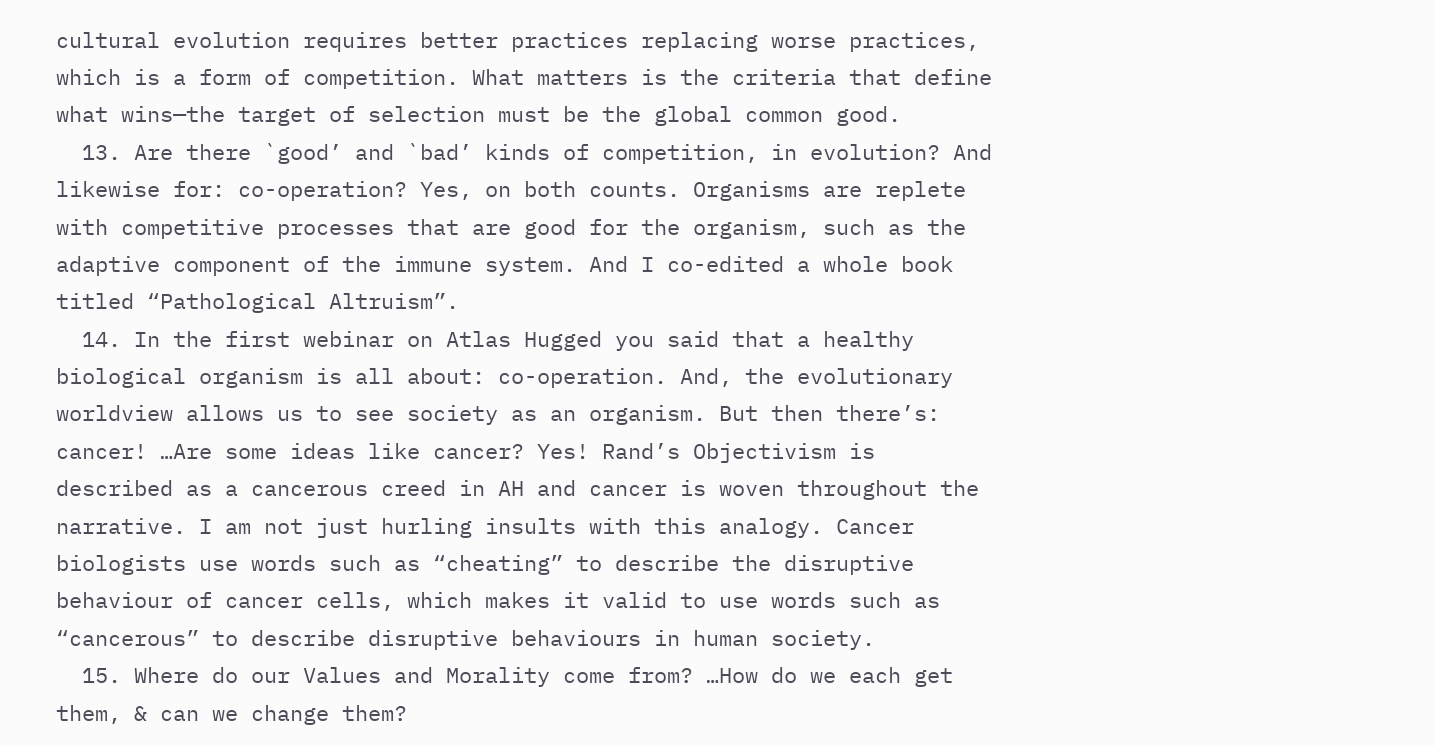cultural evolution requires better practices replacing worse practices, which is a form of competition. What matters is the criteria that define what wins—the target of selection must be the global common good.
  13. Are there `good’ and `bad’ kinds of competition, in evolution? And likewise for: co-operation? Yes, on both counts. Organisms are replete with competitive processes that are good for the organism, such as the adaptive component of the immune system. And I co-edited a whole book titled “Pathological Altruism”.
  14. In the first webinar on Atlas Hugged you said that a healthy biological organism is all about: co-operation. And, the evolutionary worldview allows us to see society as an organism. But then there’s: cancer! …Are some ideas like cancer? Yes! Rand’s Objectivism is described as a cancerous creed in AH and cancer is woven throughout the narrative. I am not just hurling insults with this analogy. Cancer biologists use words such as “cheating” to describe the disruptive behaviour of cancer cells, which makes it valid to use words such as “cancerous” to describe disruptive behaviours in human society.
  15. Where do our Values and Morality come from? …How do we each get them, & can we change them?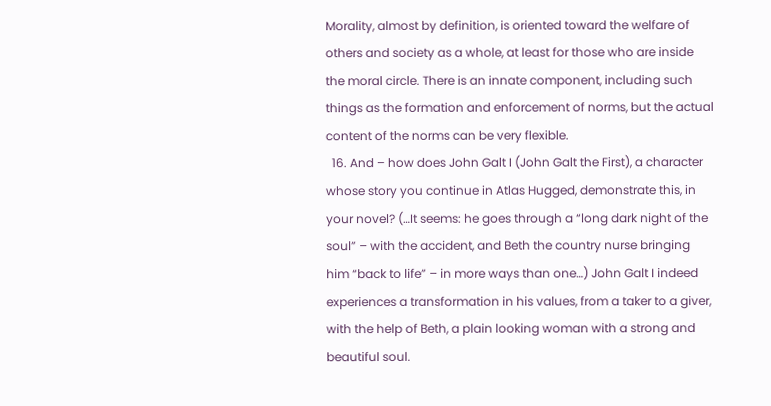Morality, almost by definition, is oriented toward the welfare of others and society as a whole, at least for those who are inside the moral circle. There is an innate component, including such things as the formation and enforcement of norms, but the actual content of the norms can be very flexible.
  16. And – how does John Galt I (John Galt the First), a character whose story you continue in Atlas Hugged, demonstrate this, in your novel? (…It seems: he goes through a “long dark night of the soul” – with the accident, and Beth the country nurse bringing him “back to life” – in more ways than one…) John Galt I indeed experiences a transformation in his values, from a taker to a giver, with the help of Beth, a plain looking woman with a strong and beautiful soul.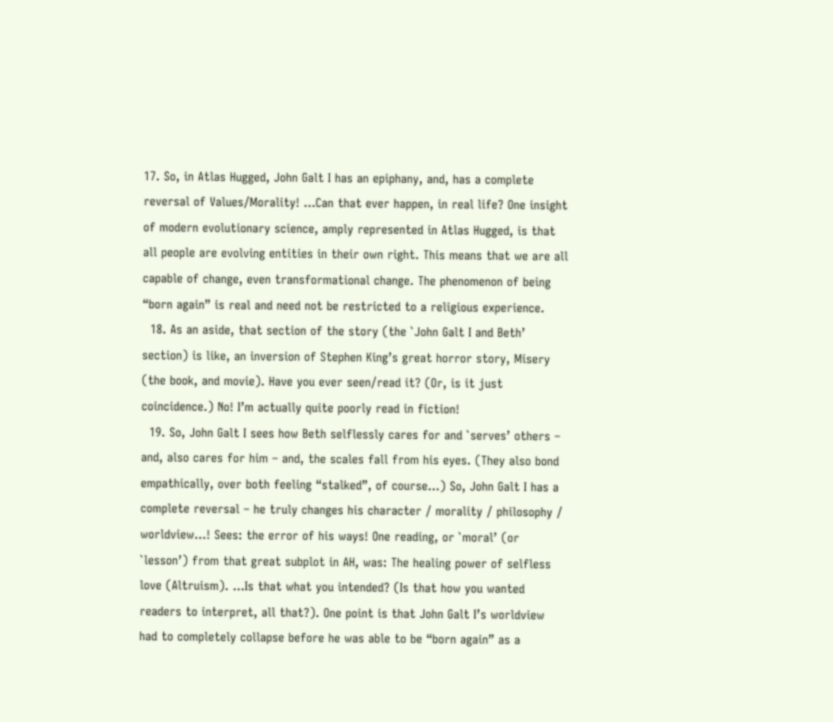17. So, in Atlas Hugged, John Galt I has an epiphany, and, has a complete reversal of Values/Morality! …Can that ever happen, in real life? One insight of modern evolutionary science, amply represented in Atlas Hugged, is that all people are evolving entities in their own right. This means that we are all capable of change, even transformational change. The phenomenon of being “born again” is real and need not be restricted to a religious experience.
  18. As an aside, that section of the story (the `John Galt I and Beth’ section) is like, an inversion of Stephen King’s great horror story, Misery (the book, and movie). Have you ever seen/read it? (Or, is it just coincidence.) No! I’m actually quite poorly read in fiction!
  19. So, John Galt I sees how Beth selflessly cares for and `serves’ others – and, also cares for him – and, the scales fall from his eyes. (They also bond empathically, over both feeling “stalked”, of course…) So, John Galt I has a complete reversal – he truly changes his character / morality / philosophy / worldview…! Sees: the error of his ways! One reading, or `moral’ (or `lesson’) from that great subplot in AH, was: The healing power of selfless love (Altruism). …Is that what you intended? (Is that how you wanted readers to interpret, all that?). One point is that John Galt I’s worldview had to completely collapse before he was able to be “born again” as a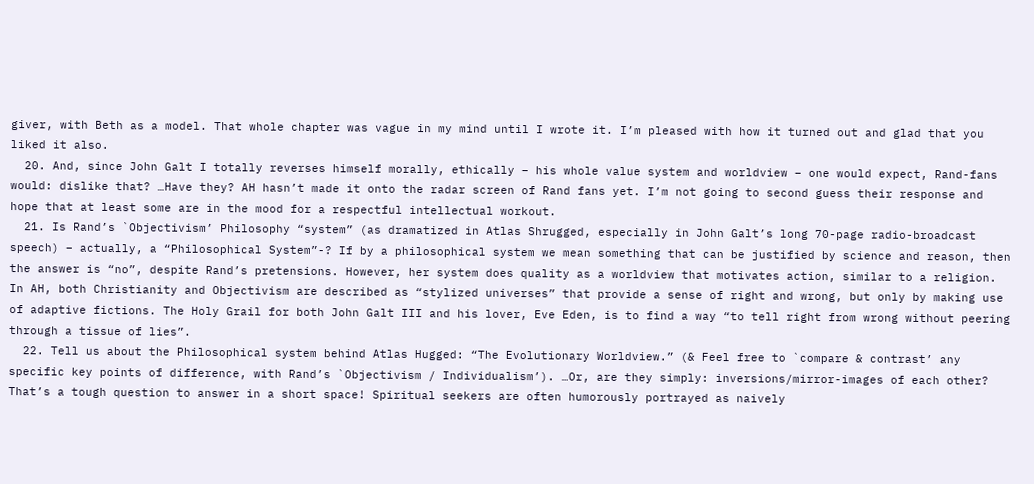giver, with Beth as a model. That whole chapter was vague in my mind until I wrote it. I’m pleased with how it turned out and glad that you liked it also.
  20. And, since John Galt I totally reverses himself morally, ethically – his whole value system and worldview – one would expect, Rand-fans would: dislike that? …Have they? AH hasn’t made it onto the radar screen of Rand fans yet. I’m not going to second guess their response and hope that at least some are in the mood for a respectful intellectual workout.
  21. Is Rand’s `Objectivism’ Philosophy “system” (as dramatized in Atlas Shrugged, especially in John Galt’s long 70-page radio-broadcast speech) – actually, a “Philosophical System”-? If by a philosophical system we mean something that can be justified by science and reason, then the answer is “no”, despite Rand’s pretensions. However, her system does quality as a worldview that motivates action, similar to a religion. In AH, both Christianity and Objectivism are described as “stylized universes” that provide a sense of right and wrong, but only by making use of adaptive fictions. The Holy Grail for both John Galt III and his lover, Eve Eden, is to find a way “to tell right from wrong without peering through a tissue of lies”.
  22. Tell us about the Philosophical system behind Atlas Hugged: “The Evolutionary Worldview.” (& Feel free to `compare & contrast’ any specific key points of difference, with Rand’s `Objectivism / Individualism’). …Or, are they simply: inversions/mirror-images of each other? That’s a tough question to answer in a short space! Spiritual seekers are often humorously portrayed as naively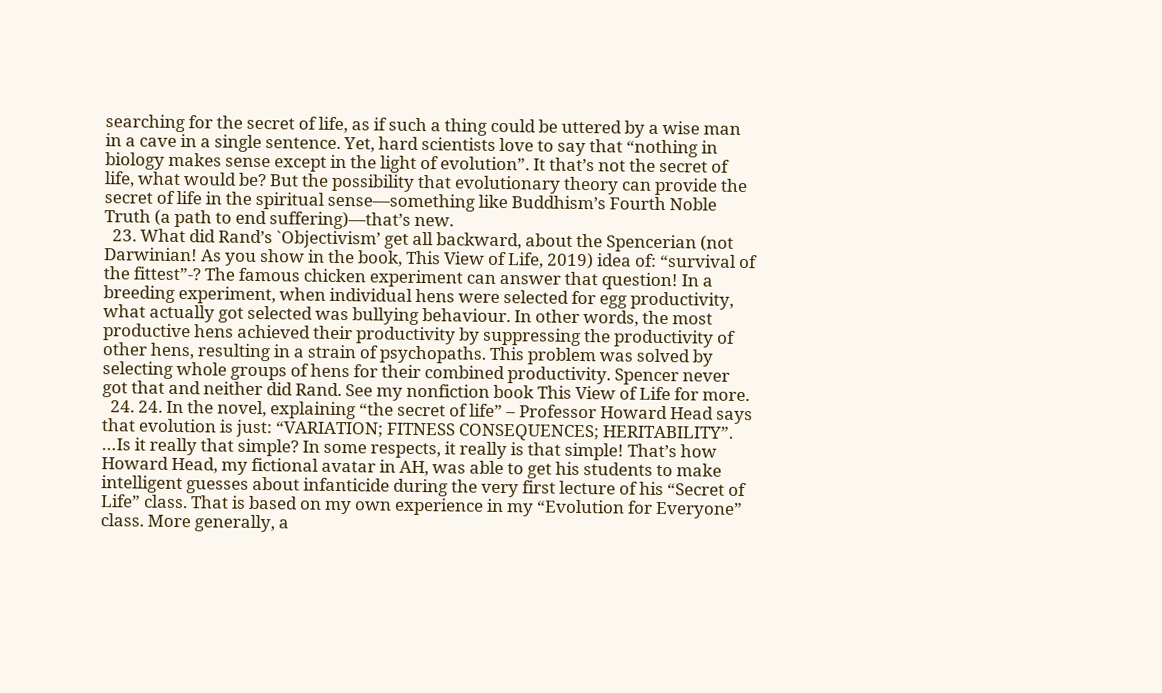searching for the secret of life, as if such a thing could be uttered by a wise man in a cave in a single sentence. Yet, hard scientists love to say that “nothing in biology makes sense except in the light of evolution”. It that’s not the secret of life, what would be? But the possibility that evolutionary theory can provide the secret of life in the spiritual sense—something like Buddhism’s Fourth Noble Truth (a path to end suffering)—that’s new.
  23. What did Rand’s `Objectivism’ get all backward, about the Spencerian (not Darwinian! As you show in the book, This View of Life, 2019) idea of: “survival of the fittest”-? The famous chicken experiment can answer that question! In a breeding experiment, when individual hens were selected for egg productivity, what actually got selected was bullying behaviour. In other words, the most productive hens achieved their productivity by suppressing the productivity of other hens, resulting in a strain of psychopaths. This problem was solved by selecting whole groups of hens for their combined productivity. Spencer never got that and neither did Rand. See my nonfiction book This View of Life for more.
  24. 24. In the novel, explaining “the secret of life” – Professor Howard Head says that evolution is just: “VARIATION; FITNESS CONSEQUENCES; HERITABILITY”. …Is it really that simple? In some respects, it really is that simple! That’s how Howard Head, my fictional avatar in AH, was able to get his students to make intelligent guesses about infanticide during the very first lecture of his “Secret of Life” class. That is based on my own experience in my “Evolution for Everyone” class. More generally, a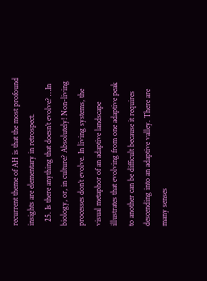recurrent theme of AH is that the most profound insights are elementary in retrospect.
  25. Is there anything that doesn’t evolve? …In biology, or, in culture? Absolutely! Non-living processes don’t evolve. In living systems, the visual metaphor of an adaptive landscape illustrates that evolving from one adaptive peak to another can be difficult because it requires descending into an adaptive valley. There are many senses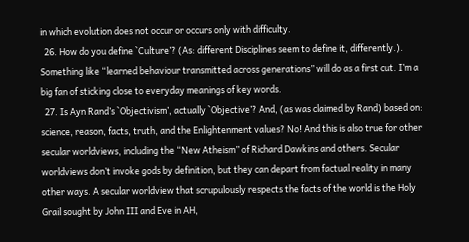in which evolution does not occur or occurs only with difficulty.
  26. How do you define `Culture’? (As: different Disciplines seem to define it, differently.). Something like “learned behaviour transmitted across generations” will do as a first cut. I’m a big fan of sticking close to everyday meanings of key words.
  27. Is Ayn Rand’s `Objectivism’, actually `Objective’? And, (as was claimed by Rand) based on: science, reason, facts, truth, and the Enlightenment values? No! And this is also true for other secular worldviews, including the “New Atheism” of Richard Dawkins and others. Secular worldviews don’t invoke gods by definition, but they can depart from factual reality in many other ways. A secular worldview that scrupulously respects the facts of the world is the Holy Grail sought by John III and Eve in AH,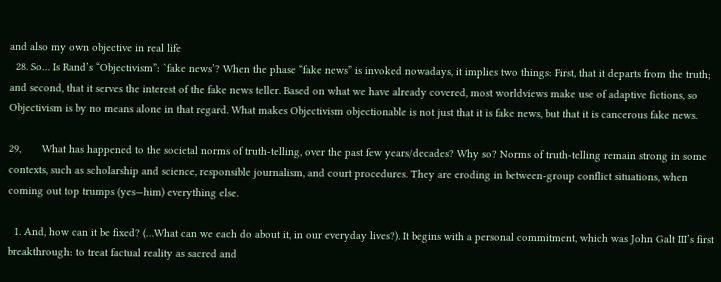and also my own objective in real life
  28. So… Is Rand’s “Objectivism”: `fake news’? When the phase “fake news” is invoked nowadays, it implies two things: First, that it departs from the truth; and second, that it serves the interest of the fake news teller. Based on what we have already covered, most worldviews make use of adaptive fictions, so Objectivism is by no means alone in that regard. What makes Objectivism objectionable is not just that it is fake news, but that it is cancerous fake news.

29,       What has happened to the societal norms of truth-telling, over the past few years/decades? Why so? Norms of truth-telling remain strong in some contexts, such as scholarship and science, responsible journalism, and court procedures. They are eroding in between-group conflict situations, when coming out top trumps (yes—him) everything else.

  1. And, how can it be fixed? (…What can we each do about it, in our everyday lives?). It begins with a personal commitment, which was John Galt III’s first breakthrough: to treat factual reality as sacred and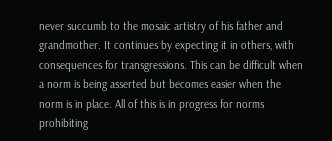never succumb to the mosaic artistry of his father and grandmother. It continues by expecting it in others, with consequences for transgressions. This can be difficult when a norm is being asserted but becomes easier when the norm is in place. All of this is in progress for norms prohibiting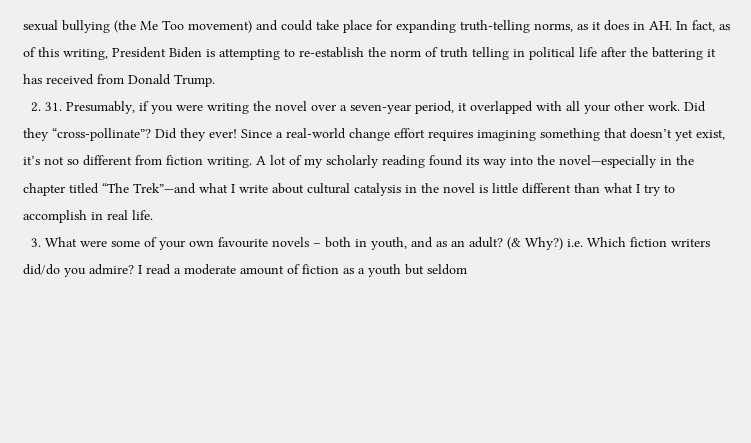sexual bullying (the Me Too movement) and could take place for expanding truth-telling norms, as it does in AH. In fact, as of this writing, President Biden is attempting to re-establish the norm of truth telling in political life after the battering it has received from Donald Trump.
  2. 31. Presumably, if you were writing the novel over a seven-year period, it overlapped with all your other work. Did they “cross-pollinate”? Did they ever! Since a real-world change effort requires imagining something that doesn’t yet exist, it’s not so different from fiction writing. A lot of my scholarly reading found its way into the novel—especially in the chapter titled “The Trek”—and what I write about cultural catalysis in the novel is little different than what I try to accomplish in real life.
  3. What were some of your own favourite novels – both in youth, and as an adult? (& Why?) i.e. Which fiction writers did/do you admire? I read a moderate amount of fiction as a youth but seldom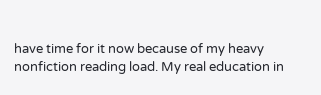have time for it now because of my heavy nonfiction reading load. My real education in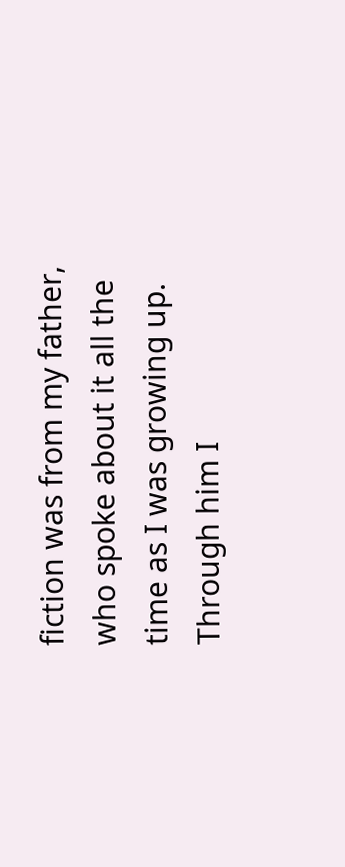fiction was from my father, who spoke about it all the time as I was growing up. Through him I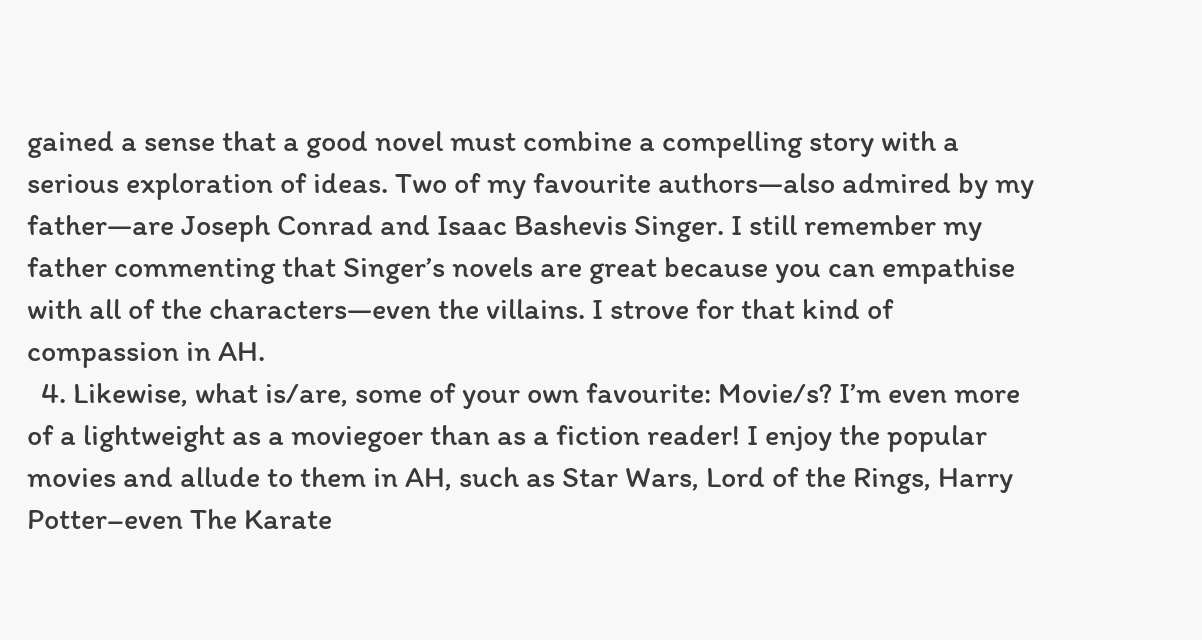gained a sense that a good novel must combine a compelling story with a serious exploration of ideas. Two of my favourite authors—also admired by my father—are Joseph Conrad and Isaac Bashevis Singer. I still remember my father commenting that Singer’s novels are great because you can empathise with all of the characters—even the villains. I strove for that kind of compassion in AH.
  4. Likewise, what is/are, some of your own favourite: Movie/s? I’m even more of a lightweight as a moviegoer than as a fiction reader! I enjoy the popular movies and allude to them in AH, such as Star Wars, Lord of the Rings, Harry Potter–even The Karate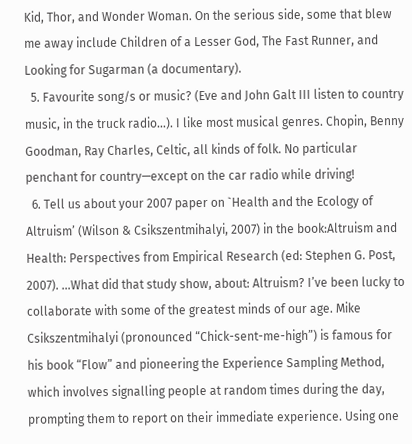Kid, Thor, and Wonder Woman. On the serious side, some that blew me away include Children of a Lesser God, The Fast Runner, and Looking for Sugarman (a documentary).
  5. Favourite song/s or music? (Eve and John Galt III listen to country music, in the truck radio…). I like most musical genres. Chopin, Benny Goodman, Ray Charles, Celtic, all kinds of folk. No particular penchant for country—except on the car radio while driving!
  6. Tell us about your 2007 paper on `Health and the Ecology of Altruism’ (Wilson & Csikszentmihalyi, 2007) in the book:Altruism and Health: Perspectives from Empirical Research (ed: Stephen G. Post, 2007). …What did that study show, about: Altruism? I’ve been lucky to collaborate with some of the greatest minds of our age. Mike Csikszentmihalyi (pronounced “Chick-sent-me-high”) is famous for his book “Flow” and pioneering the Experience Sampling Method, which involves signalling people at random times during the day, prompting them to report on their immediate experience. Using one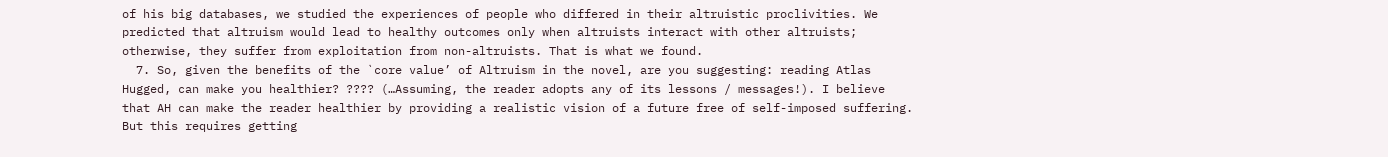of his big databases, we studied the experiences of people who differed in their altruistic proclivities. We predicted that altruism would lead to healthy outcomes only when altruists interact with other altruists; otherwise, they suffer from exploitation from non-altruists. That is what we found.
  7. So, given the benefits of the `core value’ of Altruism in the novel, are you suggesting: reading Atlas Hugged, can make you healthier? ???? (…Assuming, the reader adopts any of its lessons / messages!). I believe that AH can make the reader healthier by providing a realistic vision of a future free of self-imposed suffering. But this requires getting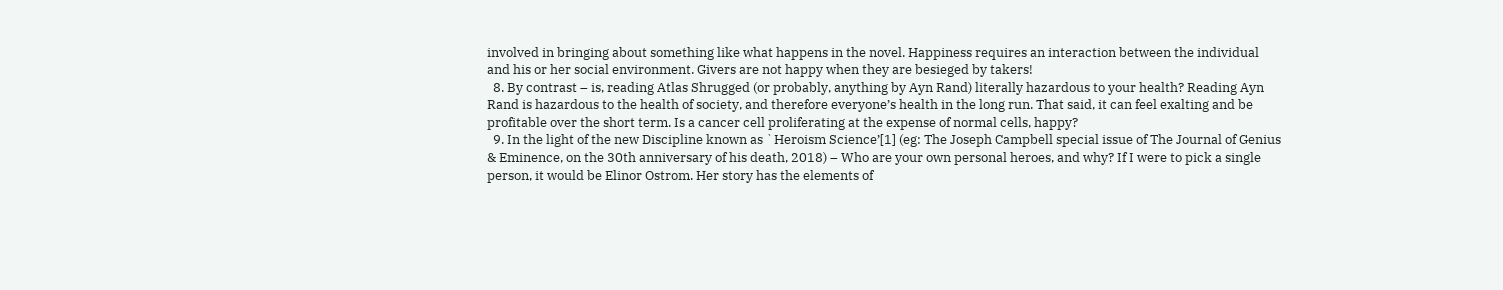involved in bringing about something like what happens in the novel. Happiness requires an interaction between the individual and his or her social environment. Givers are not happy when they are besieged by takers!
  8. By contrast – is, reading Atlas Shrugged (or probably, anything by Ayn Rand) literally hazardous to your health? Reading Ayn Rand is hazardous to the health of society, and therefore everyone’s health in the long run. That said, it can feel exalting and be profitable over the short term. Is a cancer cell proliferating at the expense of normal cells, happy?
  9. In the light of the new Discipline known as `Heroism Science’[1] (eg: The Joseph Campbell special issue of The Journal of Genius & Eminence, on the 30th anniversary of his death, 2018) – Who are your own personal heroes, and why? If I were to pick a single person, it would be Elinor Ostrom. Her story has the elements of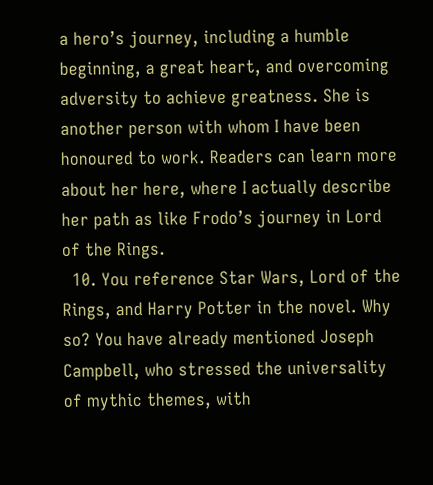a hero’s journey, including a humble beginning, a great heart, and overcoming adversity to achieve greatness. She is another person with whom I have been honoured to work. Readers can learn more about her here, where I actually describe her path as like Frodo’s journey in Lord of the Rings.
  10. You reference Star Wars, Lord of the Rings, and Harry Potter in the novel. Why so? You have already mentioned Joseph Campbell, who stressed the universality of mythic themes, with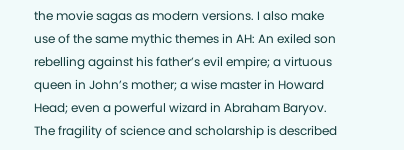the movie sagas as modern versions. I also make use of the same mythic themes in AH: An exiled son rebelling against his father’s evil empire; a virtuous queen in John’s mother; a wise master in Howard Head; even a powerful wizard in Abraham Baryov. The fragility of science and scholarship is described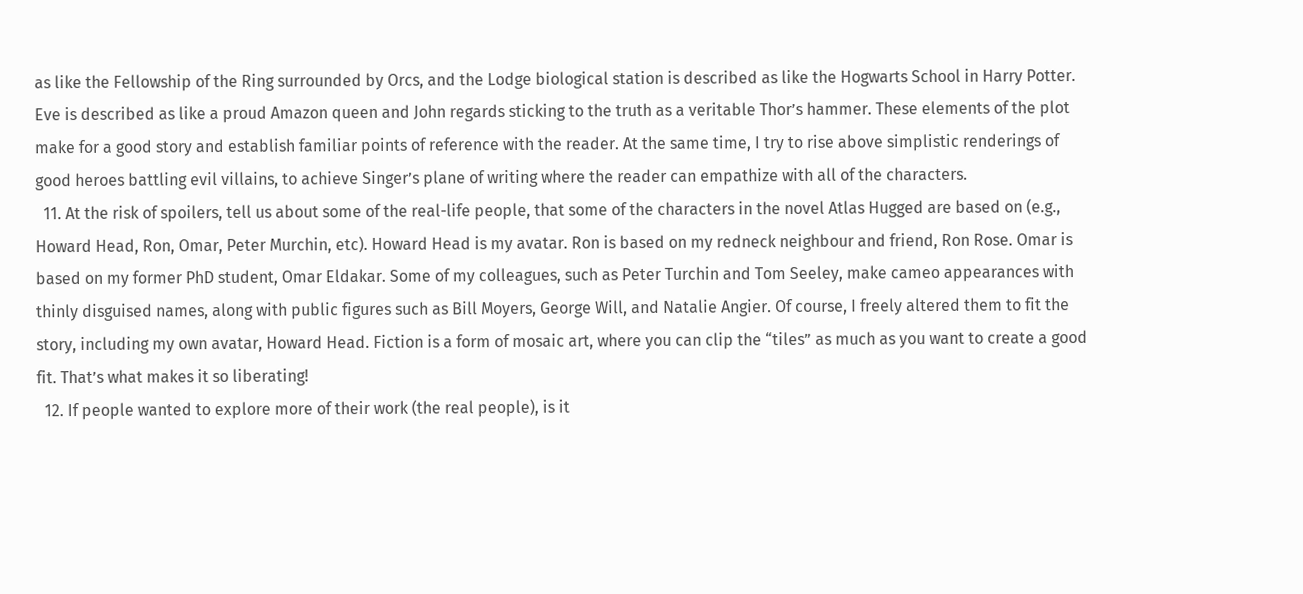as like the Fellowship of the Ring surrounded by Orcs, and the Lodge biological station is described as like the Hogwarts School in Harry Potter. Eve is described as like a proud Amazon queen and John regards sticking to the truth as a veritable Thor’s hammer. These elements of the plot make for a good story and establish familiar points of reference with the reader. At the same time, I try to rise above simplistic renderings of good heroes battling evil villains, to achieve Singer’s plane of writing where the reader can empathize with all of the characters.
  11. At the risk of spoilers, tell us about some of the real-life people, that some of the characters in the novel Atlas Hugged are based on (e.g., Howard Head, Ron, Omar, Peter Murchin, etc). Howard Head is my avatar. Ron is based on my redneck neighbour and friend, Ron Rose. Omar is based on my former PhD student, Omar Eldakar. Some of my colleagues, such as Peter Turchin and Tom Seeley, make cameo appearances with thinly disguised names, along with public figures such as Bill Moyers, George Will, and Natalie Angier. Of course, I freely altered them to fit the story, including my own avatar, Howard Head. Fiction is a form of mosaic art, where you can clip the “tiles” as much as you want to create a good fit. That’s what makes it so liberating!
  12. If people wanted to explore more of their work (the real people), is it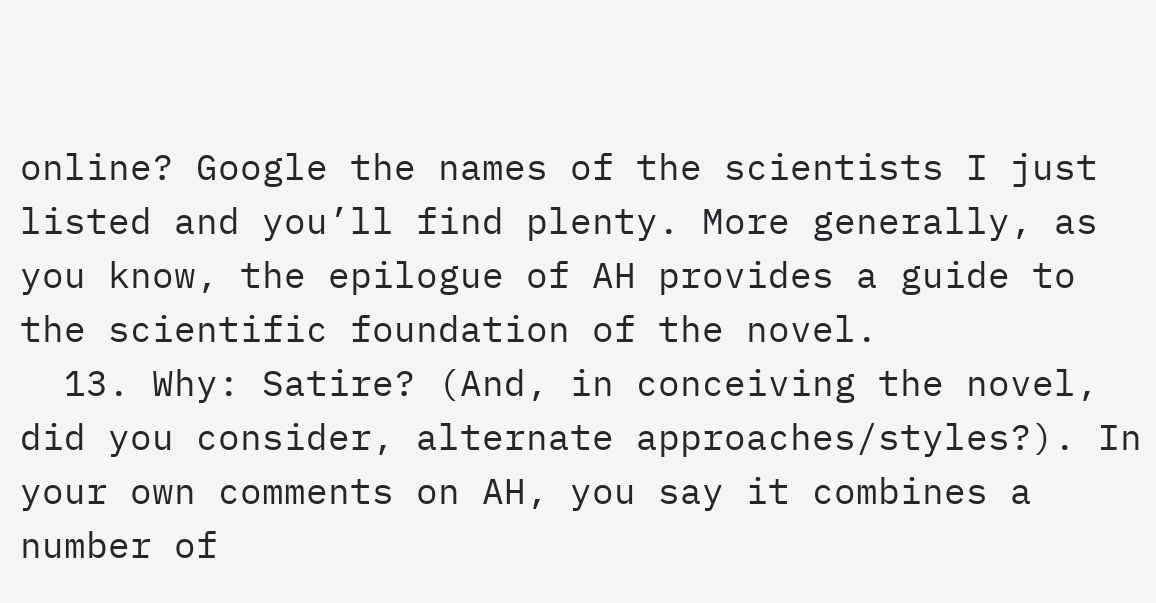online? Google the names of the scientists I just listed and you’ll find plenty. More generally, as you know, the epilogue of AH provides a guide to the scientific foundation of the novel.
  13. Why: Satire? (And, in conceiving the novel, did you consider, alternate approaches/styles?). In your own comments on AH, you say it combines a number of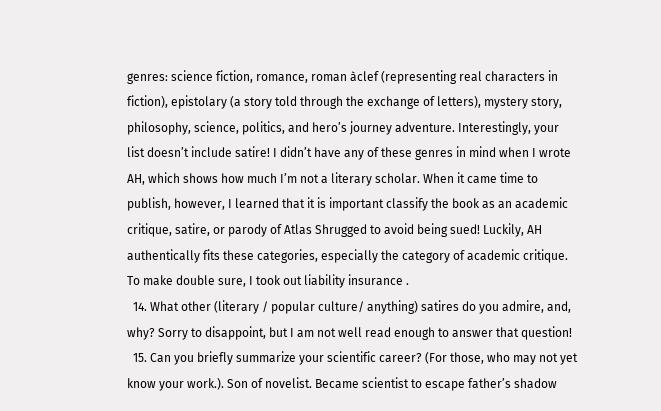genres: science fiction, romance, roman àclef (representing real characters in fiction), epistolary (a story told through the exchange of letters), mystery story, philosophy, science, politics, and hero’s journey adventure. Interestingly, your list doesn’t include satire! I didn’t have any of these genres in mind when I wrote AH, which shows how much I’m not a literary scholar. When it came time to publish, however, I learned that it is important classify the book as an academic critique, satire, or parody of Atlas Shrugged to avoid being sued! Luckily, AH authentically fits these categories, especially the category of academic critique. To make double sure, I took out liability insurance .
  14. What other (literary / popular culture/ anything) satires do you admire, and, why? Sorry to disappoint, but I am not well read enough to answer that question!
  15. Can you briefly summarize your scientific career? (For those, who may not yet know your work.). Son of novelist. Became scientist to escape father’s shadow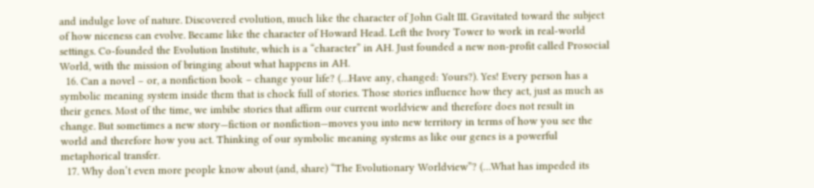and indulge love of nature. Discovered evolution, much like the character of John Galt III. Gravitated toward the subject of how niceness can evolve. Became like the character of Howard Head. Left the Ivory Tower to work in real-world settings. Co-founded the Evolution Institute, which is a “character” in AH. Just founded a new non-profit called Prosocial World, with the mission of bringing about what happens in AH.
  16. Can a novel – or, a nonfiction book – change your life? (…Have any, changed: Yours?). Yes! Every person has a symbolic meaning system inside them that is chock full of stories. Those stories influence how they act, just as much as their genes. Most of the time, we imbibe stories that affirm our current worldview and therefore does not result in change. But sometimes a new story—fiction or nonfiction—moves you into new territory in terms of how you see the world and therefore how you act. Thinking of our symbolic meaning systems as like our genes is a powerful metaphorical transfer.
  17. Why don’t even more people know about (and, share) “The Evolutionary Worldview”? (…What has impeded its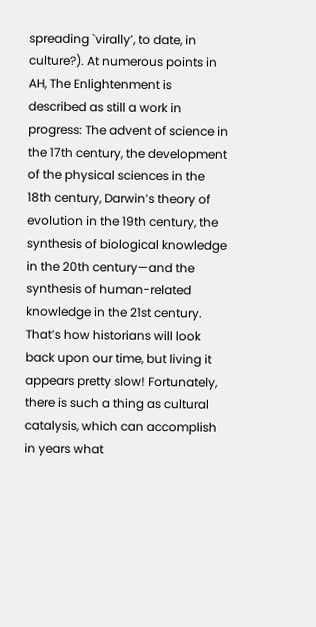spreading `virally’, to date, in culture?). At numerous points in AH, The Enlightenment is described as still a work in progress: The advent of science in the 17th century, the development of the physical sciences in the 18th century, Darwin’s theory of evolution in the 19th century, the synthesis of biological knowledge in the 20th century—and the synthesis of human-related knowledge in the 21st century. That’s how historians will look back upon our time, but living it appears pretty slow! Fortunately, there is such a thing as cultural catalysis, which can accomplish in years what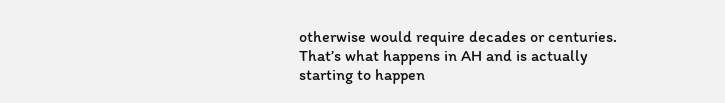otherwise would require decades or centuries. That’s what happens in AH and is actually starting to happen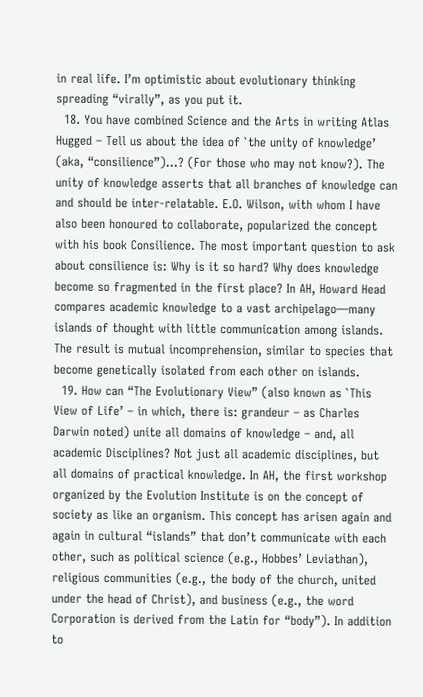in real life. I’m optimistic about evolutionary thinking spreading “virally”, as you put it.
  18. You have combined Science and the Arts in writing Atlas Hugged – Tell us about the idea of `the unity of knowledge’ (aka, “consilience”)…? (For those who may not know?). The unity of knowledge asserts that all branches of knowledge can and should be inter-relatable. E.O. Wilson, with whom I have also been honoured to collaborate, popularized the concept with his book Consilience. The most important question to ask about consilience is: Why is it so hard? Why does knowledge become so fragmented in the first place? In AH, Howard Head compares academic knowledge to a vast archipelago—many islands of thought with little communication among islands. The result is mutual incomprehension, similar to species that become genetically isolated from each other on islands.
  19. How can “The Evolutionary View” (also known as `This View of Life’ – in which, there is: grandeur – as Charles Darwin noted) unite all domains of knowledge – and, all academic Disciplines? Not just all academic disciplines, but all domains of practical knowledge. In AH, the first workshop organized by the Evolution Institute is on the concept of society as like an organism. This concept has arisen again and again in cultural “islands” that don’t communicate with each other, such as political science (e.g., Hobbes’ Leviathan), religious communities (e.g., the body of the church, united under the head of Christ), and business (e.g., the word Corporation is derived from the Latin for “body”). In addition to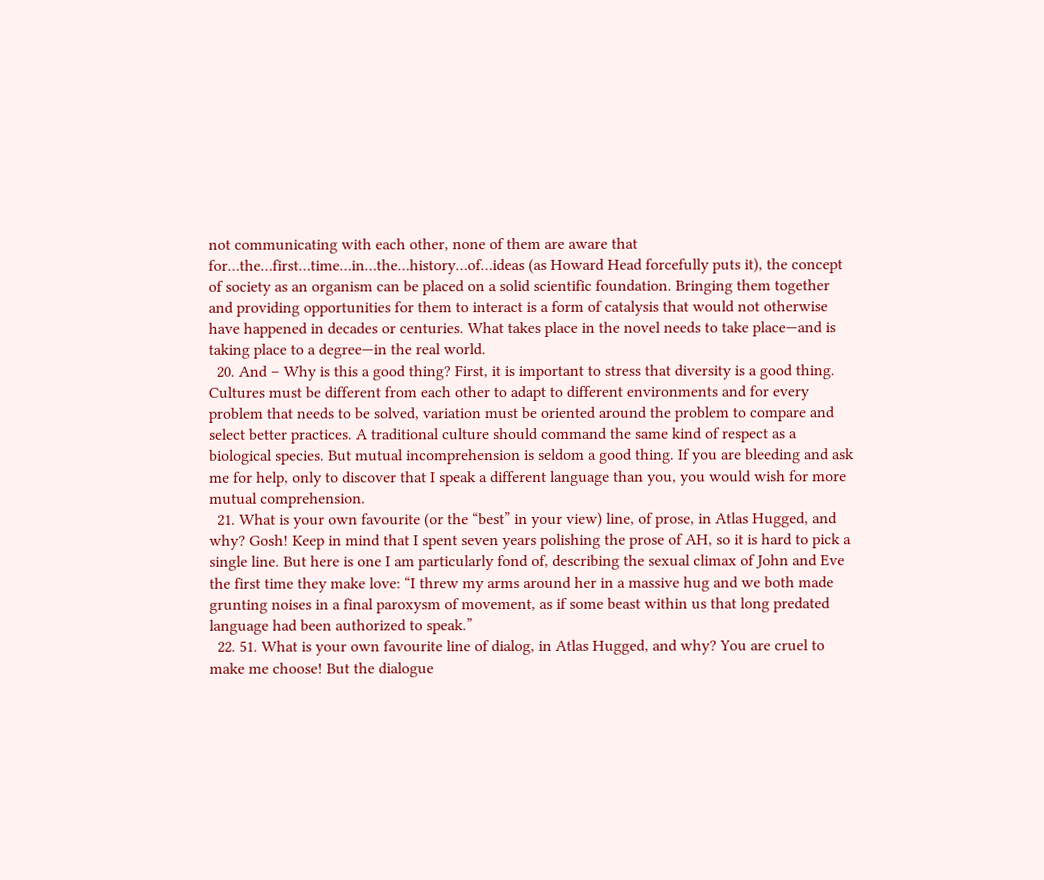not communicating with each other, none of them are aware that for…the…first…time…in…the…history…of…ideas (as Howard Head forcefully puts it), the concept of society as an organism can be placed on a solid scientific foundation. Bringing them together and providing opportunities for them to interact is a form of catalysis that would not otherwise have happened in decades or centuries. What takes place in the novel needs to take place—and is taking place to a degree—in the real world.
  20. And – Why is this a good thing? First, it is important to stress that diversity is a good thing. Cultures must be different from each other to adapt to different environments and for every problem that needs to be solved, variation must be oriented around the problem to compare and select better practices. A traditional culture should command the same kind of respect as a biological species. But mutual incomprehension is seldom a good thing. If you are bleeding and ask me for help, only to discover that I speak a different language than you, you would wish for more mutual comprehension.
  21. What is your own favourite (or the “best” in your view) line, of prose, in Atlas Hugged, and why? Gosh! Keep in mind that I spent seven years polishing the prose of AH, so it is hard to pick a single line. But here is one I am particularly fond of, describing the sexual climax of John and Eve the first time they make love: “I threw my arms around her in a massive hug and we both made grunting noises in a final paroxysm of movement, as if some beast within us that long predated language had been authorized to speak.”
  22. 51. What is your own favourite line of dialog, in Atlas Hugged, and why? You are cruel to make me choose! But the dialogue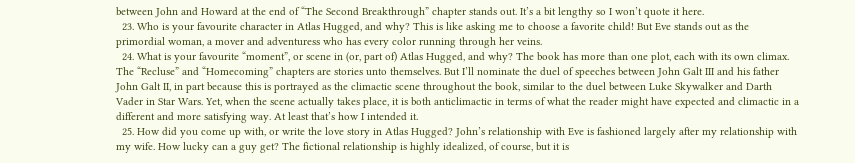between John and Howard at the end of “The Second Breakthrough” chapter stands out. It’s a bit lengthy so I won’t quote it here.
  23. Who is your favourite character in Atlas Hugged, and why? This is like asking me to choose a favorite child! But Eve stands out as the primordial woman, a mover and adventuress who has every color running through her veins.
  24. What is your favourite “moment”, or scene in (or, part of) Atlas Hugged, and why? The book has more than one plot, each with its own climax. The “Recluse” and “Homecoming” chapters are stories unto themselves. But I’ll nominate the duel of speeches between John Galt III and his father John Galt II, in part because this is portrayed as the climactic scene throughout the book, similar to the duel between Luke Skywalker and Darth Vader in Star Wars. Yet, when the scene actually takes place, it is both anticlimactic in terms of what the reader might have expected and climactic in a different and more satisfying way. At least that’s how I intended it.
  25. How did you come up with, or write the love story in Atlas Hugged? John’s relationship with Eve is fashioned largely after my relationship with my wife. How lucky can a guy get? The fictional relationship is highly idealized, of course, but it is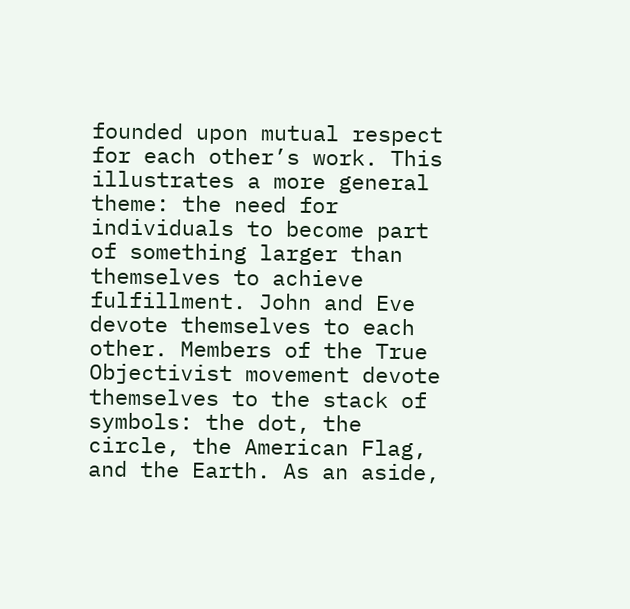founded upon mutual respect for each other’s work. This illustrates a more general theme: the need for individuals to become part of something larger than themselves to achieve fulfillment. John and Eve devote themselves to each other. Members of the True Objectivist movement devote themselves to the stack of symbols: the dot, the circle, the American Flag, and the Earth. As an aside,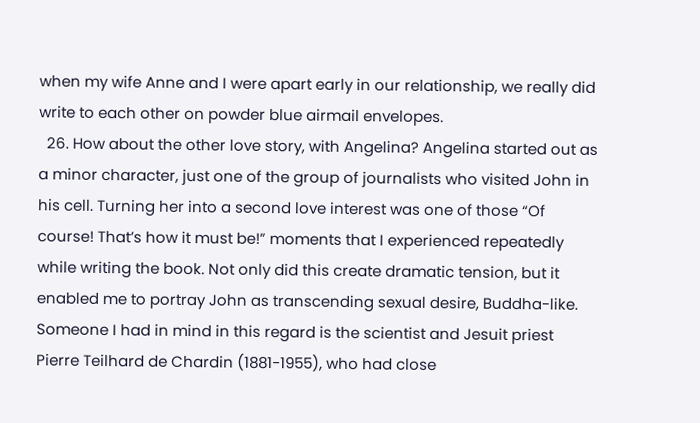when my wife Anne and I were apart early in our relationship, we really did write to each other on powder blue airmail envelopes.
  26. How about the other love story, with Angelina? Angelina started out as a minor character, just one of the group of journalists who visited John in his cell. Turning her into a second love interest was one of those “Of course! That’s how it must be!” moments that I experienced repeatedly while writing the book. Not only did this create dramatic tension, but it enabled me to portray John as transcending sexual desire, Buddha-like. Someone I had in mind in this regard is the scientist and Jesuit priest Pierre Teilhard de Chardin (1881-1955), who had close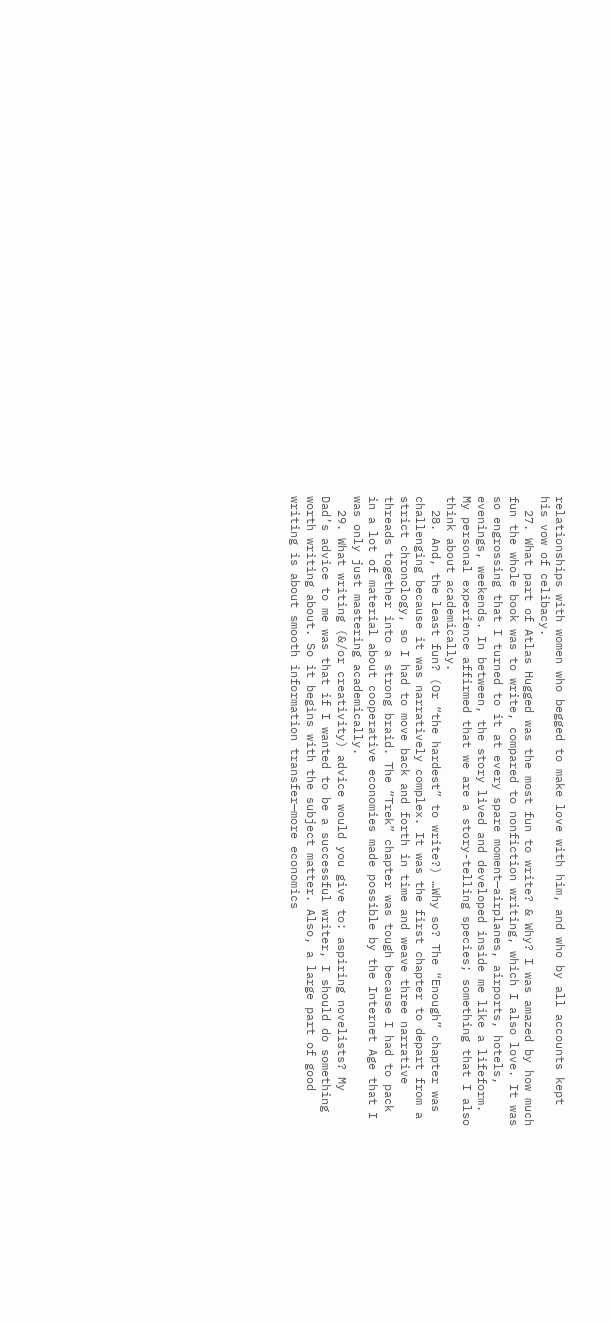relationships with women who begged to make love with him, and who by all accounts kept his vow of celibacy.
  27. What part of Atlas Hugged was the most fun to write? & Why? I was amazed by how much fun the whole book was to write, compared to nonfiction writing, which I also love. It was so engrossing that I turned to it at every spare moment—airplanes, airports, hotels, evenings, weekends. In between, the story lived and developed inside me like a lifeform. My personal experience affirmed that we are a story-telling species; something that I also think about academically.
  28. And, the least fun? (Or “the hardest” to write?) …Why so? The “Enough” chapter was challenging because it was narratively complex. It was the first chapter to depart from a strict chronology, so I had to move back and forth in time and weave three narrative threads together into a strong braid. The “Trek” chapter was tough because I had to pack in a lot of material about cooperative economies made possible by the Internet Age that I was only just mastering academically.
  29. What writing (&/or creativity) advice would you give to: aspiring novelists? My Dad’s advice to me was that if I wanted to be a successful writer, I should do something worth writing about. So it begins with the subject matter. Also, a large part of good writing is about smooth information transfer—more economics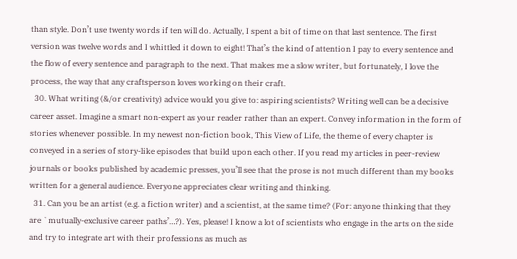than style. Don’t use twenty words if ten will do. Actually, I spent a bit of time on that last sentence. The first version was twelve words and I whittled it down to eight! That’s the kind of attention I pay to every sentence and the flow of every sentence and paragraph to the next. That makes me a slow writer, but fortunately, I love the process, the way that any craftsperson loves working on their craft.
  30. What writing (&/or creativity) advice would you give to: aspiring scientists? Writing well can be a decisive career asset. Imagine a smart non-expert as your reader rather than an expert. Convey information in the form of stories whenever possible. In my newest non-fiction book, This View of Life, the theme of every chapter is conveyed in a series of story-like episodes that build upon each other. If you read my articles in peer-review journals or books published by academic presses, you’ll see that the prose is not much different than my books written for a general audience. Everyone appreciates clear writing and thinking.
  31. Can you be an artist (e.g. a fiction writer) and a scientist, at the same time? (For: anyone thinking that they are `mutually-exclusive career paths’…?). Yes, please! I know a lot of scientists who engage in the arts on the side and try to integrate art with their professions as much as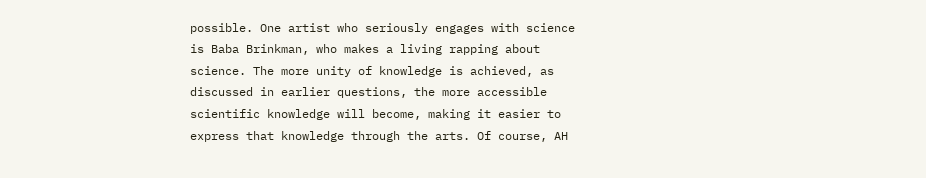possible. One artist who seriously engages with science is Baba Brinkman, who makes a living rapping about science. The more unity of knowledge is achieved, as discussed in earlier questions, the more accessible scientific knowledge will become, making it easier to express that knowledge through the arts. Of course, AH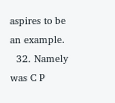aspires to be an example.
  32. Namely was C P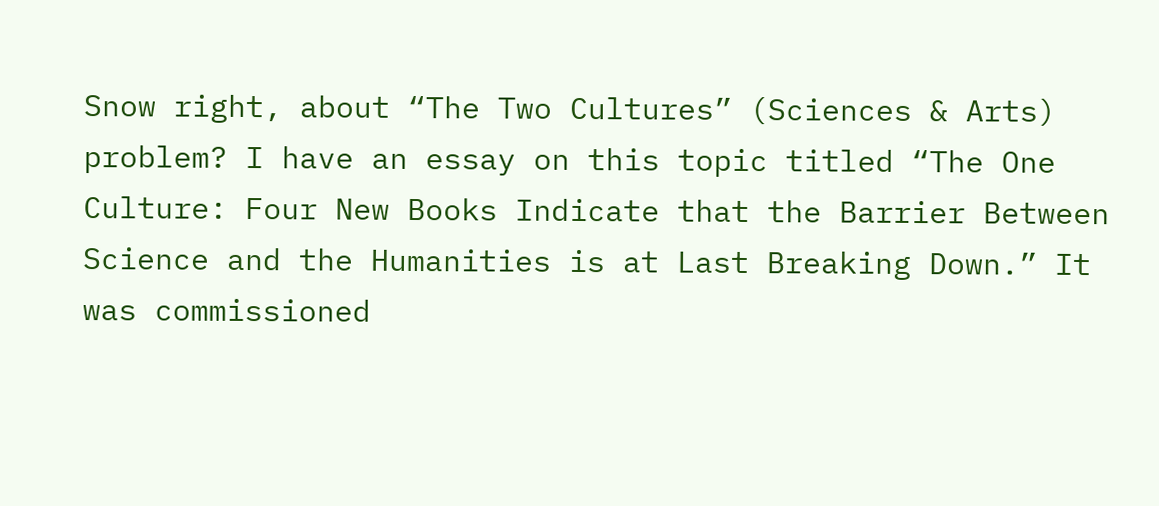Snow right, about “The Two Cultures” (Sciences & Arts) problem? I have an essay on this topic titled “The One Culture: Four New Books Indicate that the Barrier Between Science and the Humanities is at Last Breaking Down.” It was commissioned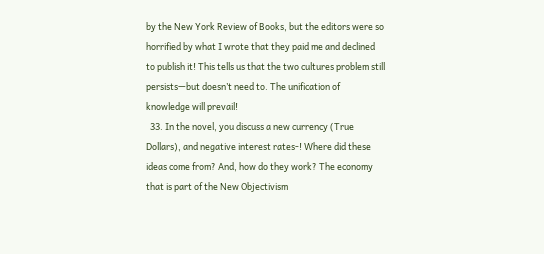by the New York Review of Books, but the editors were so horrified by what I wrote that they paid me and declined to publish it! This tells us that the two cultures problem still persists—but doesn’t need to. The unification of knowledge will prevail!
  33. In the novel, you discuss a new currency (True Dollars), and negative interest rates-! Where did these ideas come from? And, how do they work? The economy that is part of the New Objectivism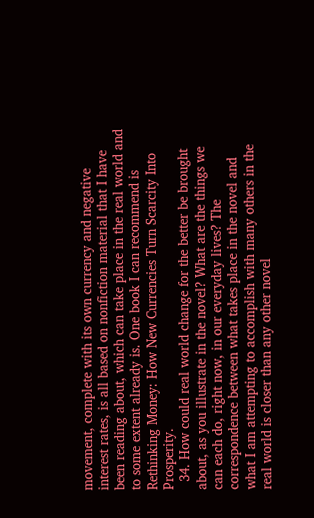movement, complete with its own currency and negative interest rates, is all based on nonfiction material that I have been reading about, which can take place in the real world and to some extent already is. One book I can recommend is Rethinking Money: How New Currencies Turn Scarcity Into Prosperity.
  34. How could real world change for the better be brought about, as you illustrate in the novel? What are the things we can each do, right now, in our everyday lives? The correspondence between what takes place in the novel and what I am attempting to accomplish with many others in the real world is closer than any other novel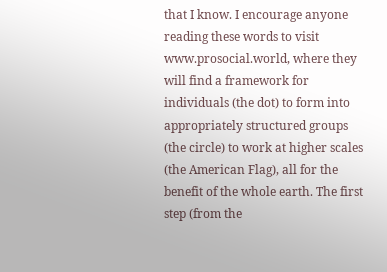that I know. I encourage anyone reading these words to visit www.prosocial.world, where they will find a framework for individuals (the dot) to form into appropriately structured groups (the circle) to work at higher scales (the American Flag), all for the benefit of the whole earth. The first step (from the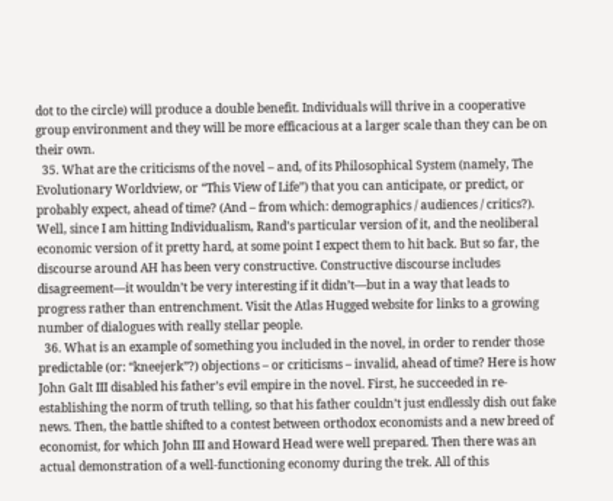dot to the circle) will produce a double benefit. Individuals will thrive in a cooperative group environment and they will be more efficacious at a larger scale than they can be on their own.
  35. What are the criticisms of the novel – and, of its Philosophical System (namely, The Evolutionary Worldview, or “This View of Life”) that you can anticipate, or predict, or probably expect, ahead of time? (And – from which: demographics / audiences / critics?). Well, since I am hitting Individualism, Rand’s particular version of it, and the neoliberal economic version of it pretty hard, at some point I expect them to hit back. But so far, the discourse around AH has been very constructive. Constructive discourse includes disagreement—it wouldn’t be very interesting if it didn’t—but in a way that leads to progress rather than entrenchment. Visit the Atlas Hugged website for links to a growing number of dialogues with really stellar people.
  36. What is an example of something you included in the novel, in order to render those predictable (or: “kneejerk”?) objections – or criticisms – invalid, ahead of time? Here is how John Galt III disabled his father’s evil empire in the novel. First, he succeeded in re-establishing the norm of truth telling, so that his father couldn’t just endlessly dish out fake news. Then, the battle shifted to a contest between orthodox economists and a new breed of economist, for which John III and Howard Head were well prepared. Then there was an actual demonstration of a well-functioning economy during the trek. All of this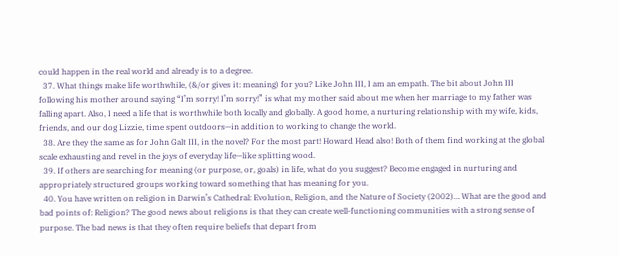could happen in the real world and already is to a degree.
  37. What things make life worthwhile, (&/or gives it: meaning) for you? Like John III, I am an empath. The bit about John III following his mother around saying “I’m sorry! I’m sorry!” is what my mother said about me when her marriage to my father was falling apart. Also, I need a life that is worthwhile both locally and globally. A good home, a nurturing relationship with my wife, kids, friends, and our dog Lizzie, time spent outdoors—in addition to working to change the world.
  38. Are they the same as for John Galt III, in the novel? For the most part! Howard Head also! Both of them find working at the global scale exhausting and revel in the joys of everyday life—like splitting wood.
  39. If others are searching for meaning (or purpose, or, goals) in life, what do you suggest? Become engaged in nurturing and appropriately structured groups working toward something that has meaning for you.
  40. You have written on religion in Darwin’s Cathedral: Evolution, Religion, and the Nature of Society (2002)… What are the good and bad points of: Religion? The good news about religions is that they can create well-functioning communities with a strong sense of purpose. The bad news is that they often require beliefs that depart from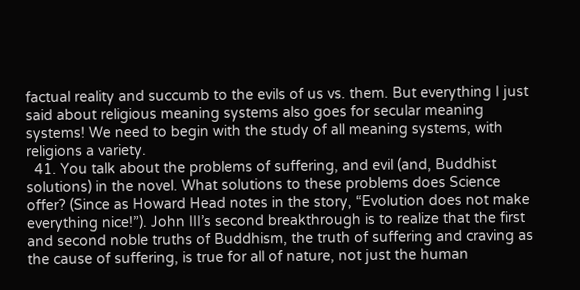factual reality and succumb to the evils of us vs. them. But everything I just said about religious meaning systems also goes for secular meaning systems! We need to begin with the study of all meaning systems, with religions a variety.
  41. You talk about the problems of suffering, and evil (and, Buddhist solutions) in the novel. What solutions to these problems does Science offer? (Since as Howard Head notes in the story, “Evolution does not make everything nice!”). John III’s second breakthrough is to realize that the first and second noble truths of Buddhism, the truth of suffering and craving as the cause of suffering, is true for all of nature, not just the human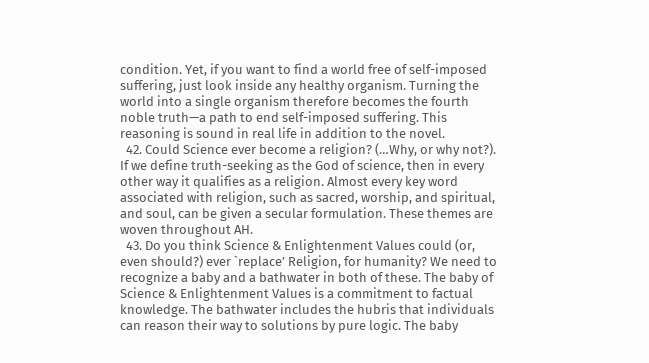condition. Yet, if you want to find a world free of self-imposed suffering, just look inside any healthy organism. Turning the world into a single organism therefore becomes the fourth noble truth—a path to end self-imposed suffering. This reasoning is sound in real life in addition to the novel.
  42. Could Science ever become a religion? (…Why, or why not?). If we define truth-seeking as the God of science, then in every other way it qualifies as a religion. Almost every key word associated with religion, such as sacred, worship, and spiritual, and soul, can be given a secular formulation. These themes are woven throughout AH.
  43. Do you think Science & Enlightenment Values could (or, even should?) ever `replace’ Religion, for humanity? We need to recognize a baby and a bathwater in both of these. The baby of Science & Enlightenment Values is a commitment to factual knowledge. The bathwater includes the hubris that individuals can reason their way to solutions by pure logic. The baby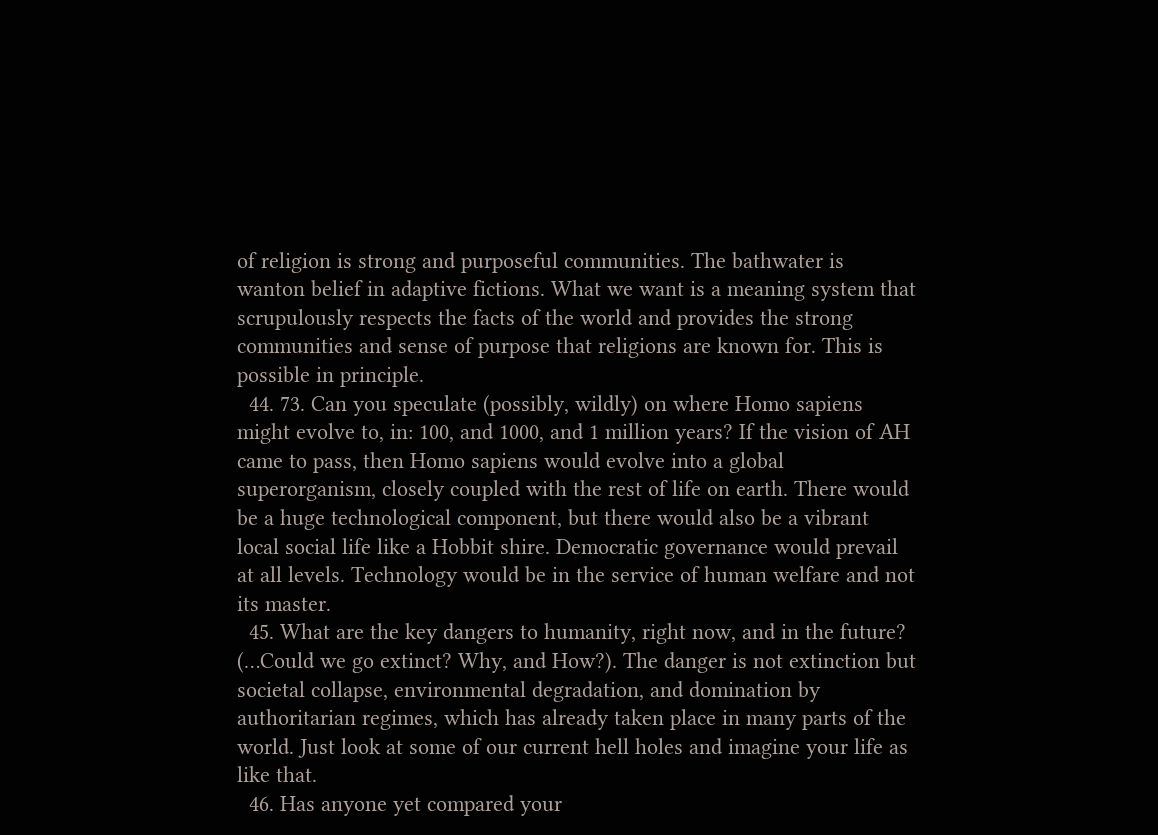of religion is strong and purposeful communities. The bathwater is wanton belief in adaptive fictions. What we want is a meaning system that scrupulously respects the facts of the world and provides the strong communities and sense of purpose that religions are known for. This is possible in principle.
  44. 73. Can you speculate (possibly, wildly) on where Homo sapiens might evolve to, in: 100, and 1000, and 1 million years? If the vision of AH came to pass, then Homo sapiens would evolve into a global superorganism, closely coupled with the rest of life on earth. There would be a huge technological component, but there would also be a vibrant local social life like a Hobbit shire. Democratic governance would prevail at all levels. Technology would be in the service of human welfare and not its master.
  45. What are the key dangers to humanity, right now, and in the future? (…Could we go extinct? Why, and How?). The danger is not extinction but societal collapse, environmental degradation, and domination by authoritarian regimes, which has already taken place in many parts of the world. Just look at some of our current hell holes and imagine your life as like that.
  46. Has anyone yet compared your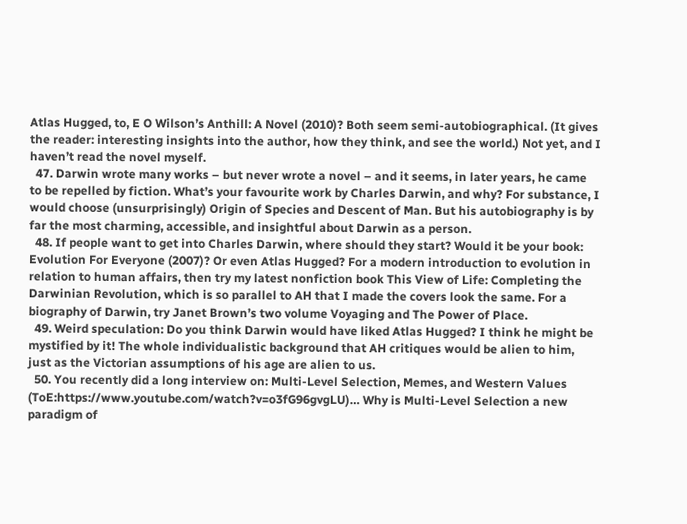Atlas Hugged, to, E O Wilson’s Anthill: A Novel (2010)? Both seem semi-autobiographical. (It gives the reader: interesting insights into the author, how they think, and see the world.) Not yet, and I haven’t read the novel myself.
  47. Darwin wrote many works – but never wrote a novel – and it seems, in later years, he came to be repelled by fiction. What’s your favourite work by Charles Darwin, and why? For substance, I would choose (unsurprisingly) Origin of Species and Descent of Man. But his autobiography is by far the most charming, accessible, and insightful about Darwin as a person.
  48. If people want to get into Charles Darwin, where should they start? Would it be your book: Evolution For Everyone (2007)? Or even Atlas Hugged? For a modern introduction to evolution in relation to human affairs, then try my latest nonfiction book This View of Life: Completing the Darwinian Revolution, which is so parallel to AH that I made the covers look the same. For a biography of Darwin, try Janet Brown’s two volume Voyaging and The Power of Place.
  49. Weird speculation: Do you think Darwin would have liked Atlas Hugged? I think he might be mystified by it! The whole individualistic background that AH critiques would be alien to him, just as the Victorian assumptions of his age are alien to us.
  50. You recently did a long interview on: Multi-Level Selection, Memes, and Western Values (ToE:https://www.youtube.com/watch?v=o3fG96gvgLU)… Why is Multi-Level Selection a new paradigm of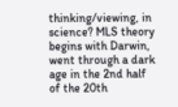thinking/viewing, in science? MLS theory begins with Darwin, went through a dark age in the 2nd half of the 20th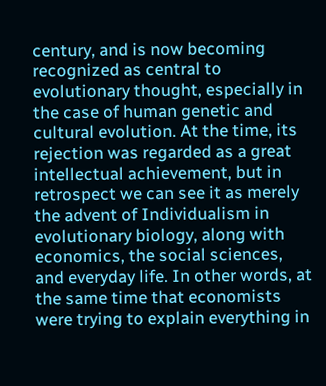century, and is now becoming recognized as central to evolutionary thought, especially in the case of human genetic and cultural evolution. At the time, its rejection was regarded as a great intellectual achievement, but in retrospect we can see it as merely the advent of Individualism in evolutionary biology, along with economics, the social sciences, and everyday life. In other words, at the same time that economists were trying to explain everything in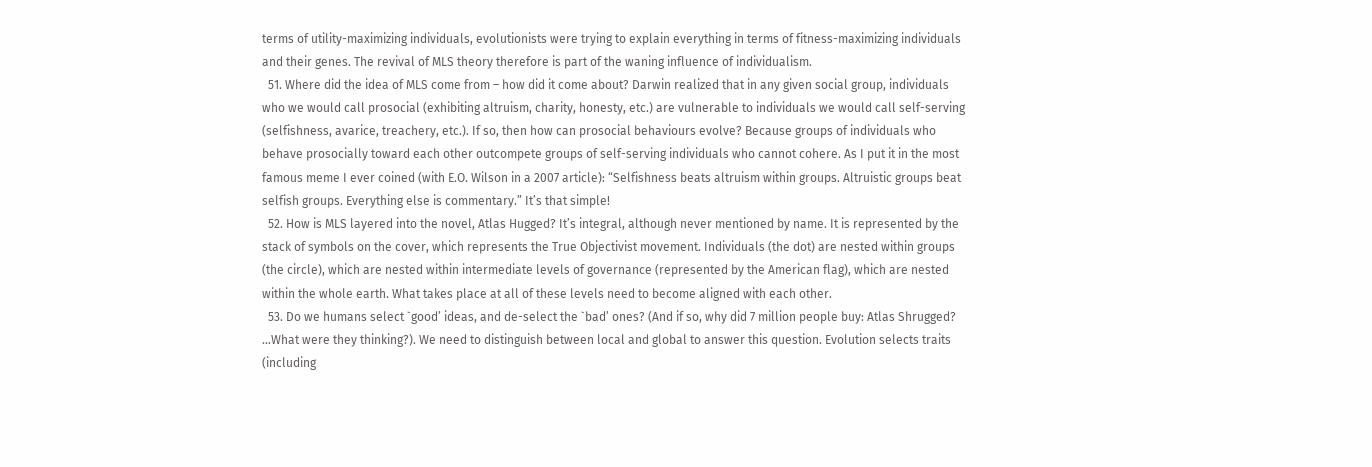terms of utility-maximizing individuals, evolutionists were trying to explain everything in terms of fitness-maximizing individuals and their genes. The revival of MLS theory therefore is part of the waning influence of individualism.
  51. Where did the idea of MLS come from – how did it come about? Darwin realized that in any given social group, individuals who we would call prosocial (exhibiting altruism, charity, honesty, etc.) are vulnerable to individuals we would call self-serving (selfishness, avarice, treachery, etc.). If so, then how can prosocial behaviours evolve? Because groups of individuals who behave prosocially toward each other outcompete groups of self-serving individuals who cannot cohere. As I put it in the most famous meme I ever coined (with E.O. Wilson in a 2007 article): “Selfishness beats altruism within groups. Altruistic groups beat selfish groups. Everything else is commentary.” It’s that simple!
  52. How is MLS layered into the novel, Atlas Hugged? It’s integral, although never mentioned by name. It is represented by the stack of symbols on the cover, which represents the True Objectivist movement. Individuals (the dot) are nested within groups (the circle), which are nested within intermediate levels of governance (represented by the American flag), which are nested within the whole earth. What takes place at all of these levels need to become aligned with each other.
  53. Do we humans select `good’ ideas, and de-select the `bad’ ones? (And if so, why did 7 million people buy: Atlas Shrugged? …What were they thinking?). We need to distinguish between local and global to answer this question. Evolution selects traits (including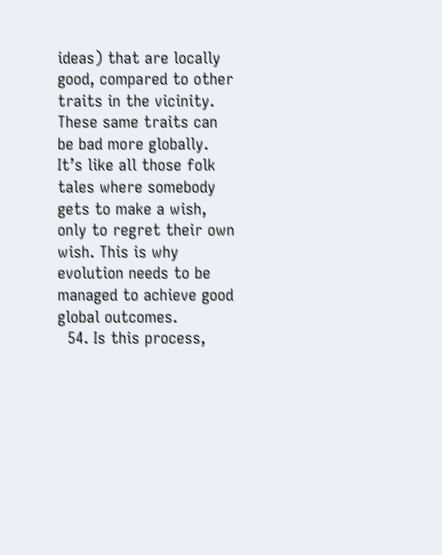ideas) that are locally good, compared to other traits in the vicinity. These same traits can be bad more globally. It’s like all those folk tales where somebody gets to make a wish, only to regret their own wish. This is why evolution needs to be managed to achieve good global outcomes.
  54. Is this process,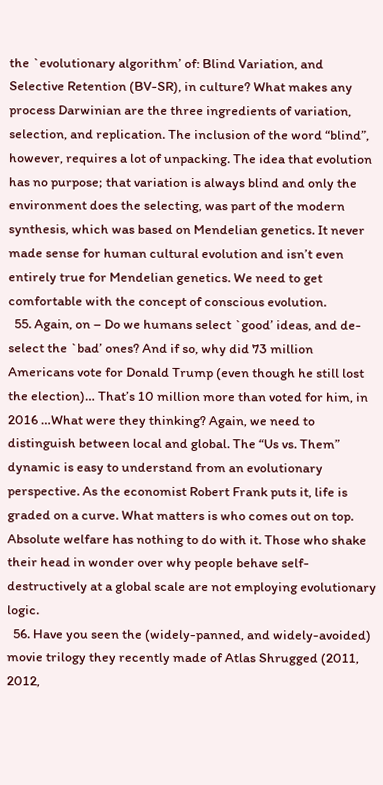the `evolutionary algorithm’ of: Blind Variation, and Selective Retention (BV-SR), in culture? What makes any process Darwinian are the three ingredients of variation, selection, and replication. The inclusion of the word “blind”, however, requires a lot of unpacking. The idea that evolution has no purpose; that variation is always blind and only the environment does the selecting, was part of the modern synthesis, which was based on Mendelian genetics. It never made sense for human cultural evolution and isn’t even entirely true for Mendelian genetics. We need to get comfortable with the concept of conscious evolution.
  55. Again, on – Do we humans select `good’ ideas, and de-select the `bad’ ones? And if so, why did 73 million Americans vote for Donald Trump (even though he still lost the election)… That’s 10 million more than voted for him, in 2016 …What were they thinking? Again, we need to distinguish between local and global. The “Us vs. Them” dynamic is easy to understand from an evolutionary perspective. As the economist Robert Frank puts it, life is graded on a curve. What matters is who comes out on top. Absolute welfare has nothing to do with it. Those who shake their head in wonder over why people behave self-destructively at a global scale are not employing evolutionary logic.
  56. Have you seen the (widely-panned, and widely-avoided) movie trilogy they recently made of Atlas Shrugged (2011, 2012,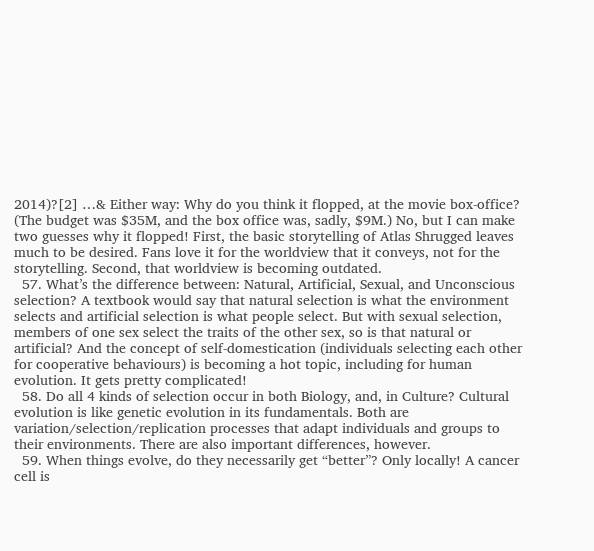2014)?[2] …& Either way: Why do you think it flopped, at the movie box-office? (The budget was $35M, and the box office was, sadly, $9M.) No, but I can make two guesses why it flopped! First, the basic storytelling of Atlas Shrugged leaves much to be desired. Fans love it for the worldview that it conveys, not for the storytelling. Second, that worldview is becoming outdated.
  57. What’s the difference between: Natural, Artificial, Sexual, and Unconscious selection? A textbook would say that natural selection is what the environment selects and artificial selection is what people select. But with sexual selection, members of one sex select the traits of the other sex, so is that natural or artificial? And the concept of self-domestication (individuals selecting each other for cooperative behaviours) is becoming a hot topic, including for human evolution. It gets pretty complicated!
  58. Do all 4 kinds of selection occur in both Biology, and, in Culture? Cultural evolution is like genetic evolution in its fundamentals. Both are variation/selection/replication processes that adapt individuals and groups to their environments. There are also important differences, however.
  59. When things evolve, do they necessarily get “better”? Only locally! A cancer cell is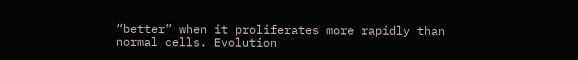“better” when it proliferates more rapidly than normal cells. Evolution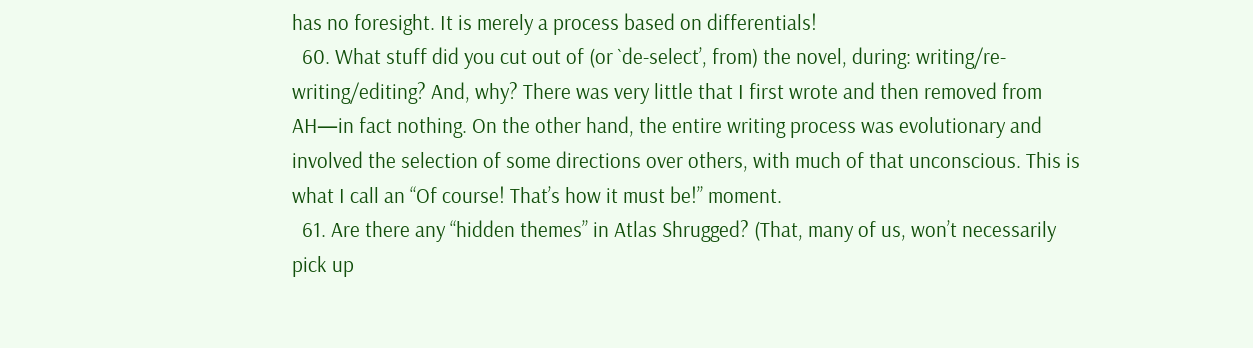has no foresight. It is merely a process based on differentials!
  60. What stuff did you cut out of (or `de-select’, from) the novel, during: writing/re-writing/editing? And, why? There was very little that I first wrote and then removed from AH—in fact nothing. On the other hand, the entire writing process was evolutionary and involved the selection of some directions over others, with much of that unconscious. This is what I call an “Of course! That’s how it must be!” moment.
  61. Are there any “hidden themes” in Atlas Shrugged? (That, many of us, won’t necessarily pick up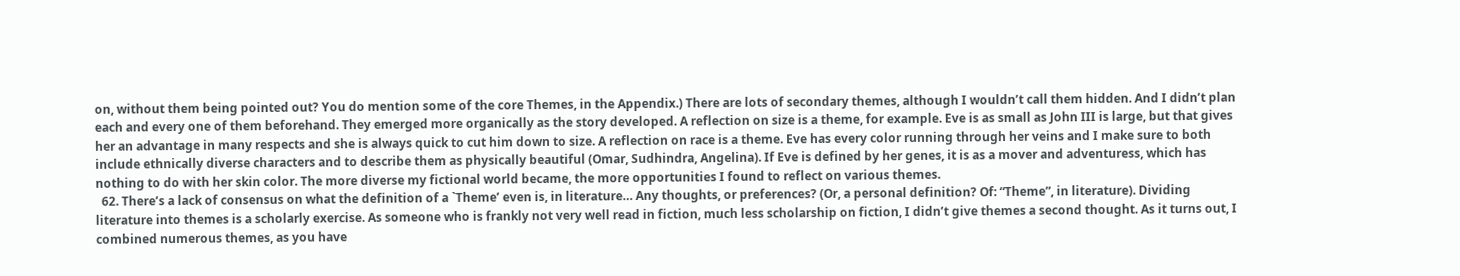on, without them being pointed out? You do mention some of the core Themes, in the Appendix.) There are lots of secondary themes, although I wouldn’t call them hidden. And I didn’t plan each and every one of them beforehand. They emerged more organically as the story developed. A reflection on size is a theme, for example. Eve is as small as John III is large, but that gives her an advantage in many respects and she is always quick to cut him down to size. A reflection on race is a theme. Eve has every color running through her veins and I make sure to both include ethnically diverse characters and to describe them as physically beautiful (Omar, Sudhindra, Angelina). If Eve is defined by her genes, it is as a mover and adventuress, which has nothing to do with her skin color. The more diverse my fictional world became, the more opportunities I found to reflect on various themes.
  62. There’s a lack of consensus on what the definition of a `Theme’ even is, in literature… Any thoughts, or preferences? (Or, a personal definition? Of: “Theme”, in literature). Dividing literature into themes is a scholarly exercise. As someone who is frankly not very well read in fiction, much less scholarship on fiction, I didn’t give themes a second thought. As it turns out, I combined numerous themes, as you have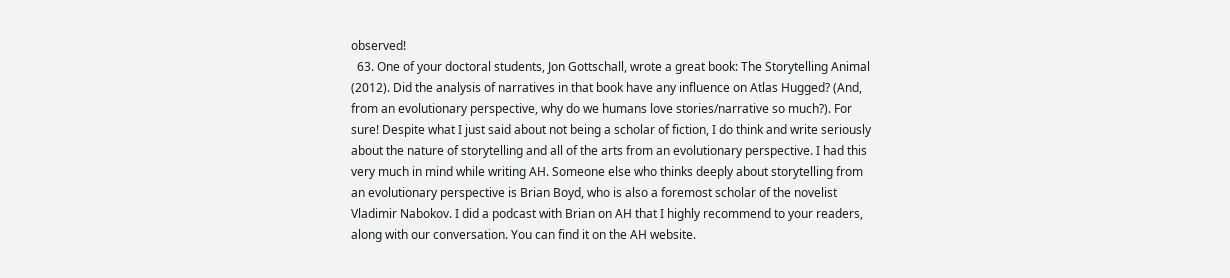observed!
  63. One of your doctoral students, Jon Gottschall, wrote a great book: The Storytelling Animal (2012). Did the analysis of narratives in that book have any influence on Atlas Hugged? (And, from an evolutionary perspective, why do we humans love stories/narrative so much?). For sure! Despite what I just said about not being a scholar of fiction, I do think and write seriously about the nature of storytelling and all of the arts from an evolutionary perspective. I had this very much in mind while writing AH. Someone else who thinks deeply about storytelling from an evolutionary perspective is Brian Boyd, who is also a foremost scholar of the novelist Vladimir Nabokov. I did a podcast with Brian on AH that I highly recommend to your readers, along with our conversation. You can find it on the AH website.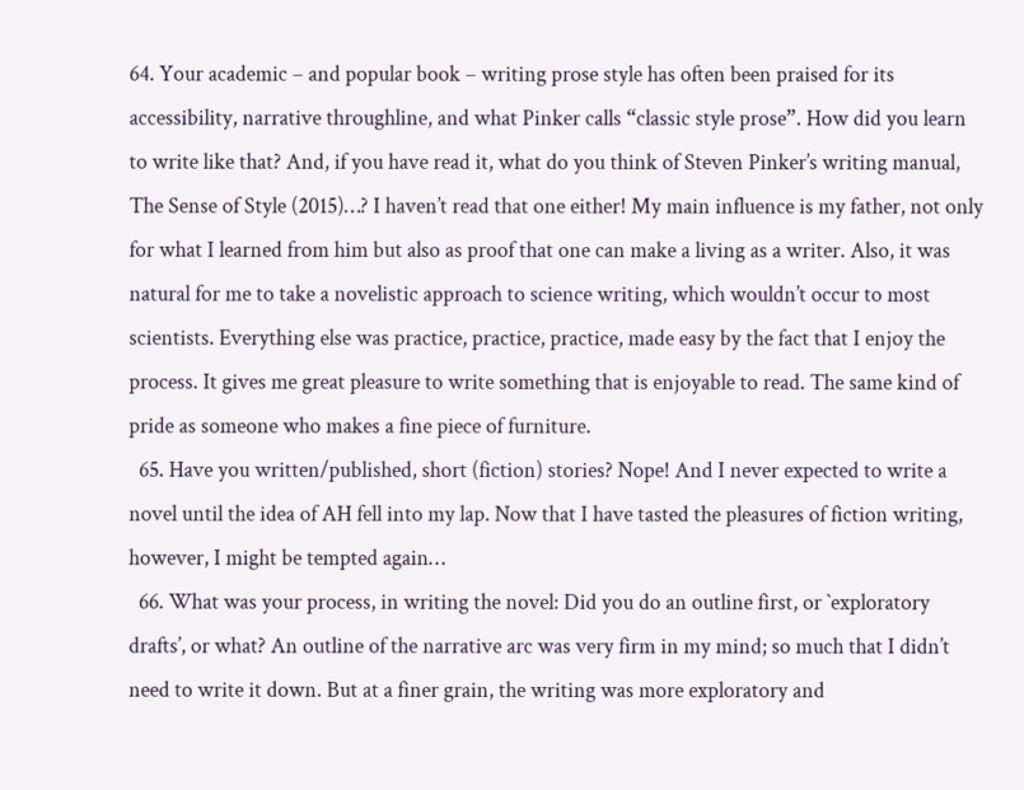64. Your academic – and popular book – writing prose style has often been praised for its accessibility, narrative throughline, and what Pinker calls “classic style prose”. How did you learn to write like that? And, if you have read it, what do you think of Steven Pinker’s writing manual, The Sense of Style (2015)…? I haven’t read that one either! My main influence is my father, not only for what I learned from him but also as proof that one can make a living as a writer. Also, it was natural for me to take a novelistic approach to science writing, which wouldn’t occur to most scientists. Everything else was practice, practice, practice, made easy by the fact that I enjoy the process. It gives me great pleasure to write something that is enjoyable to read. The same kind of pride as someone who makes a fine piece of furniture.
  65. Have you written/published, short (fiction) stories? Nope! And I never expected to write a novel until the idea of AH fell into my lap. Now that I have tasted the pleasures of fiction writing, however, I might be tempted again…
  66. What was your process, in writing the novel: Did you do an outline first, or `exploratory drafts’, or what? An outline of the narrative arc was very firm in my mind; so much that I didn’t need to write it down. But at a finer grain, the writing was more exploratory and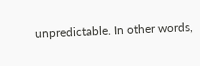unpredictable. In other words,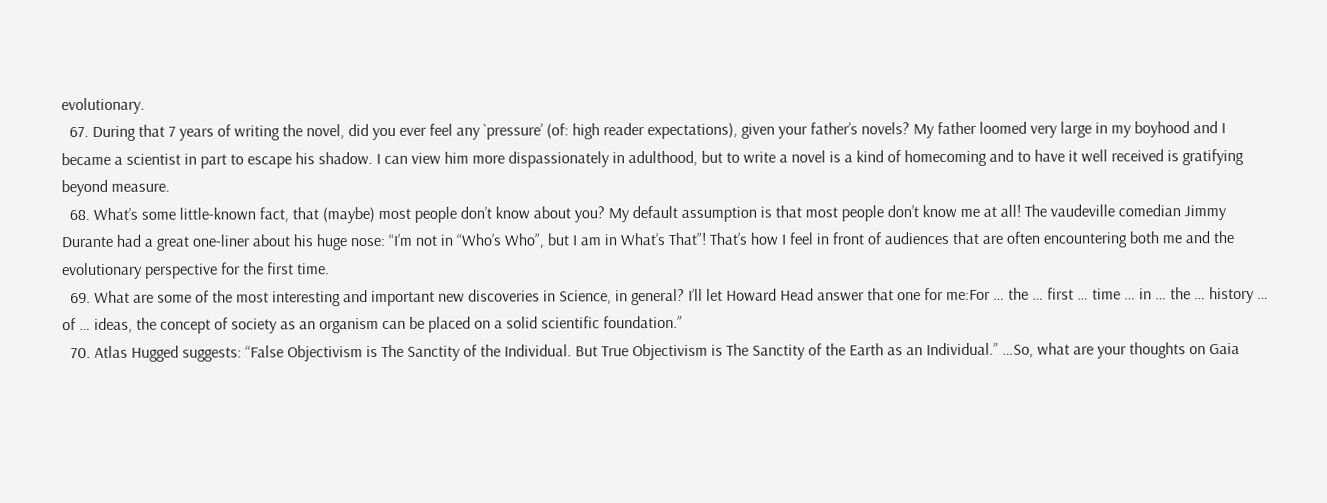evolutionary.
  67. During that 7 years of writing the novel, did you ever feel any `pressure’ (of: high reader expectations), given your father’s novels? My father loomed very large in my boyhood and I became a scientist in part to escape his shadow. I can view him more dispassionately in adulthood, but to write a novel is a kind of homecoming and to have it well received is gratifying beyond measure.
  68. What’s some little-known fact, that (maybe) most people don’t know about you? My default assumption is that most people don’t know me at all! The vaudeville comedian Jimmy Durante had a great one-liner about his huge nose: “I’m not in “Who’s Who”, but I am in What’s That”! That’s how I feel in front of audiences that are often encountering both me and the evolutionary perspective for the first time.
  69. What are some of the most interesting and important new discoveries in Science, in general? I’ll let Howard Head answer that one for me:For … the … first … time … in … the … history … of … ideas, the concept of society as an organism can be placed on a solid scientific foundation.”
  70. Atlas Hugged suggests: “False Objectivism is The Sanctity of the Individual. But True Objectivism is The Sanctity of the Earth as an Individual.” …So, what are your thoughts on Gaia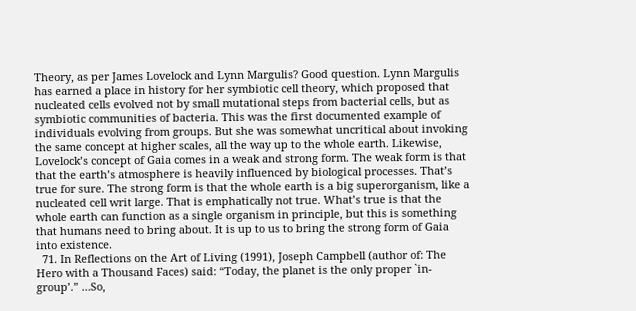Theory, as per James Lovelock and Lynn Margulis? Good question. Lynn Margulis has earned a place in history for her symbiotic cell theory, which proposed that nucleated cells evolved not by small mutational steps from bacterial cells, but as symbiotic communities of bacteria. This was the first documented example of individuals evolving from groups. But she was somewhat uncritical about invoking the same concept at higher scales, all the way up to the whole earth. Likewise, Lovelock’s concept of Gaia comes in a weak and strong form. The weak form is that that the earth’s atmosphere is heavily influenced by biological processes. That’s true for sure. The strong form is that the whole earth is a big superorganism, like a nucleated cell writ large. That is emphatically not true. What’s true is that the whole earth can function as a single organism in principle, but this is something that humans need to bring about. It is up to us to bring the strong form of Gaia into existence.
  71. In Reflections on the Art of Living (1991), Joseph Campbell (author of: The Hero with a Thousand Faces) said: “Today, the planet is the only proper `in-group’.” …So,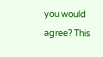you would agree? This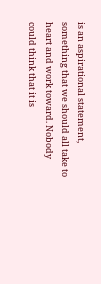is an aspirational statement, something that we should all take to heart and work toward. Nobody could think that it is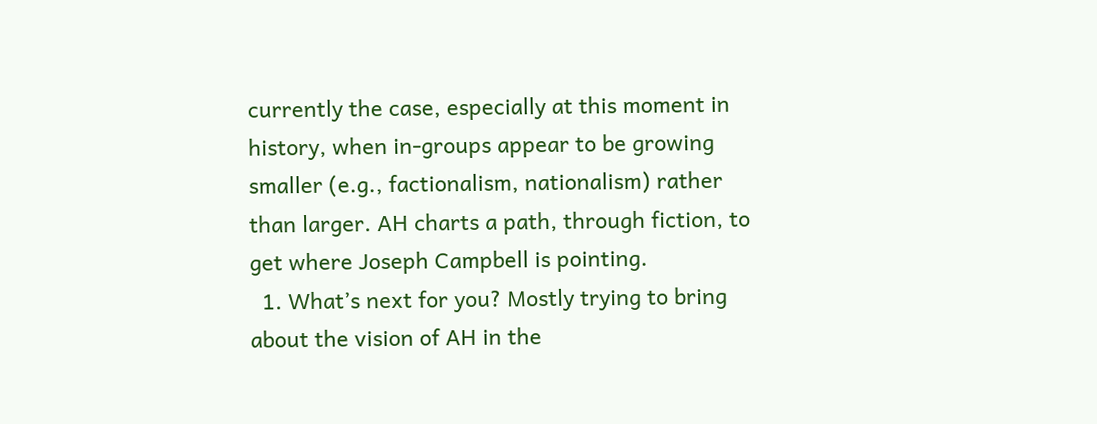currently the case, especially at this moment in history, when in-groups appear to be growing smaller (e.g., factionalism, nationalism) rather than larger. AH charts a path, through fiction, to get where Joseph Campbell is pointing.
  1. What’s next for you? Mostly trying to bring about the vision of AH in the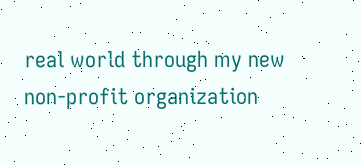real world through my new non-profit organization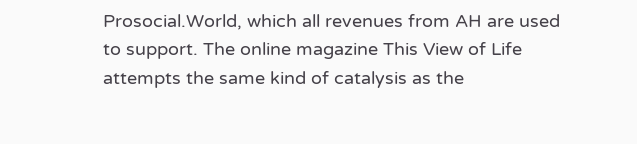Prosocial.World, which all revenues from AH are used to support. The online magazine This View of Life attempts the same kind of catalysis as the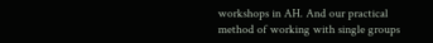workshops in AH. And our practical method of working with single groups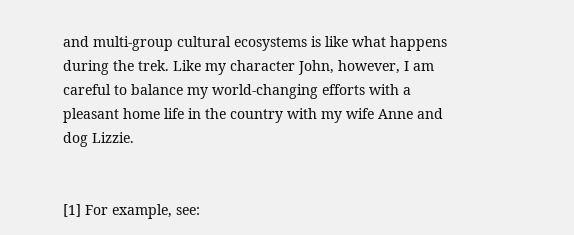and multi-group cultural ecosystems is like what happens during the trek. Like my character John, however, I am careful to balance my world-changing efforts with a pleasant home life in the country with my wife Anne and dog Lizzie.


[1] For example, see: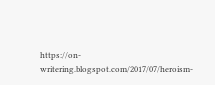https://on-writering.blogspot.com/2017/07/heroism-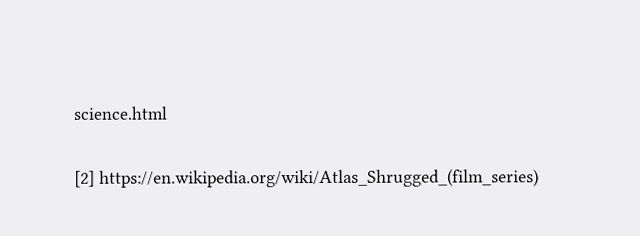science.html

[2] https://en.wikipedia.org/wiki/Atlas_Shrugged_(film_series)